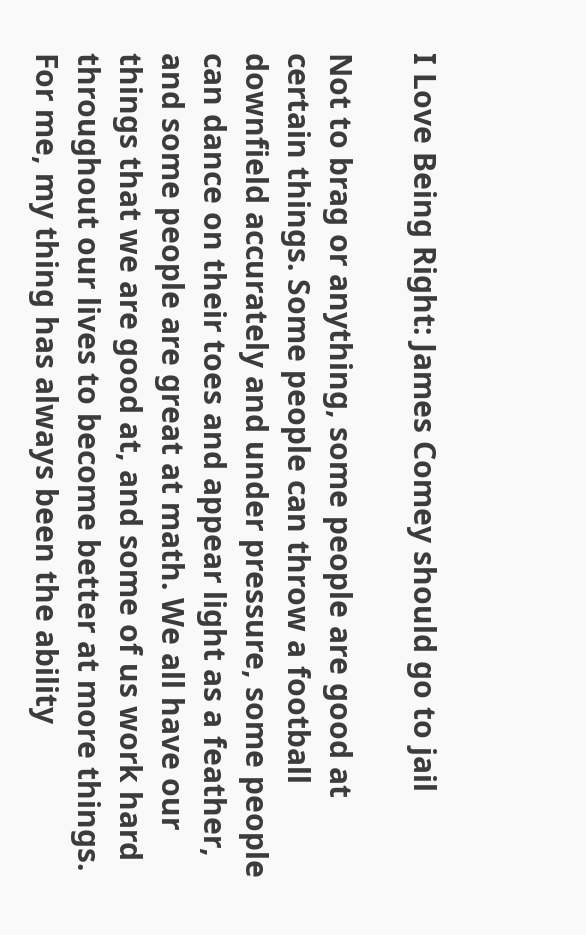I Love Being Right: James Comey should go to jail

Not to brag or anything, some people are good at certain things. Some people can throw a football downfield accurately and under pressure, some people can dance on their toes and appear light as a feather, and some people are great at math. We all have our things that we are good at, and some of us work hard throughout our lives to become better at more things. For me, my thing has always been the ability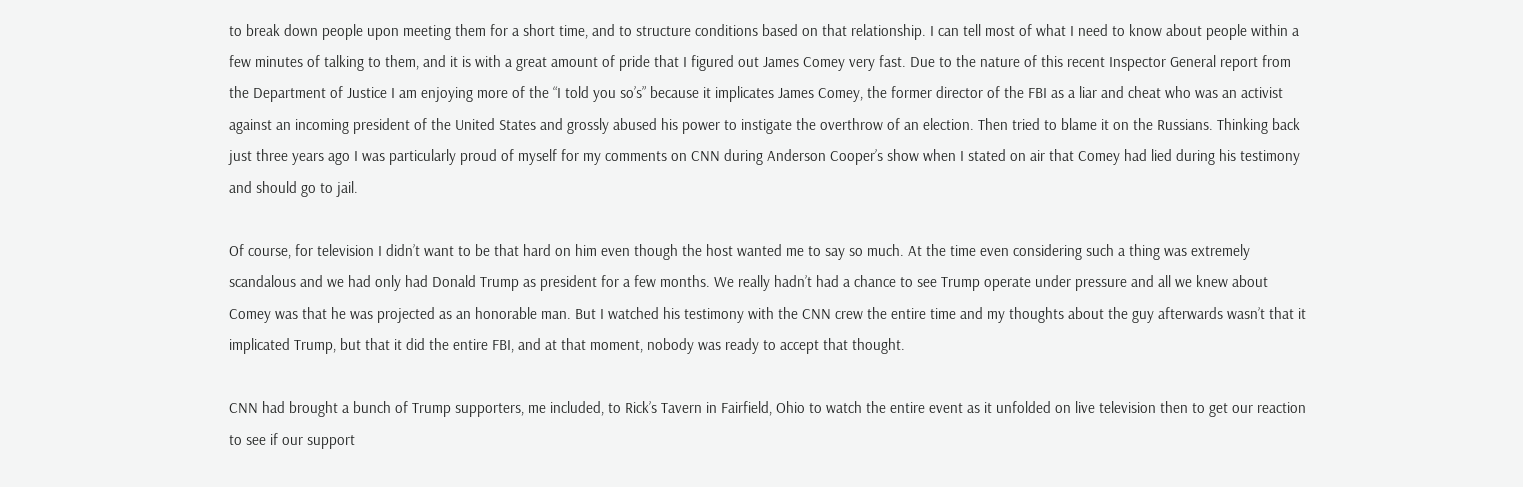to break down people upon meeting them for a short time, and to structure conditions based on that relationship. I can tell most of what I need to know about people within a few minutes of talking to them, and it is with a great amount of pride that I figured out James Comey very fast. Due to the nature of this recent Inspector General report from the Department of Justice I am enjoying more of the “I told you so’s” because it implicates James Comey, the former director of the FBI as a liar and cheat who was an activist against an incoming president of the United States and grossly abused his power to instigate the overthrow of an election. Then tried to blame it on the Russians. Thinking back just three years ago I was particularly proud of myself for my comments on CNN during Anderson Cooper’s show when I stated on air that Comey had lied during his testimony and should go to jail.

Of course, for television I didn’t want to be that hard on him even though the host wanted me to say so much. At the time even considering such a thing was extremely scandalous and we had only had Donald Trump as president for a few months. We really hadn’t had a chance to see Trump operate under pressure and all we knew about Comey was that he was projected as an honorable man. But I watched his testimony with the CNN crew the entire time and my thoughts about the guy afterwards wasn’t that it implicated Trump, but that it did the entire FBI, and at that moment, nobody was ready to accept that thought.

CNN had brought a bunch of Trump supporters, me included, to Rick’s Tavern in Fairfield, Ohio to watch the entire event as it unfolded on live television then to get our reaction to see if our support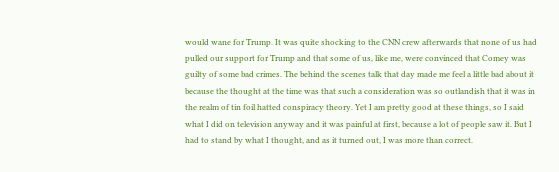would wane for Trump. It was quite shocking to the CNN crew afterwards that none of us had pulled our support for Trump and that some of us, like me, were convinced that Comey was guilty of some bad crimes. The behind the scenes talk that day made me feel a little bad about it because the thought at the time was that such a consideration was so outlandish that it was in the realm of tin foil hatted conspiracy theory. Yet I am pretty good at these things, so I said what I did on television anyway and it was painful at first, because a lot of people saw it. But I had to stand by what I thought, and as it turned out, I was more than correct.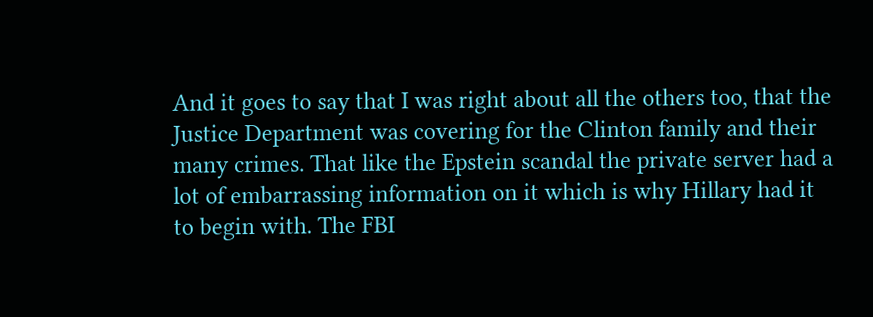And it goes to say that I was right about all the others too, that the Justice Department was covering for the Clinton family and their many crimes. That like the Epstein scandal the private server had a lot of embarrassing information on it which is why Hillary had it to begin with. The FBI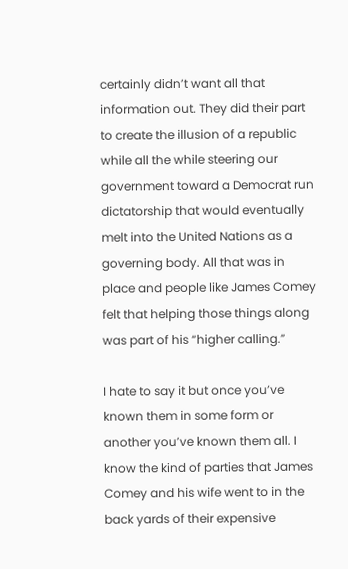certainly didn’t want all that information out. They did their part to create the illusion of a republic while all the while steering our government toward a Democrat run dictatorship that would eventually melt into the United Nations as a governing body. All that was in place and people like James Comey felt that helping those things along was part of his “higher calling.”

I hate to say it but once you’ve known them in some form or another you’ve known them all. I know the kind of parties that James Comey and his wife went to in the back yards of their expensive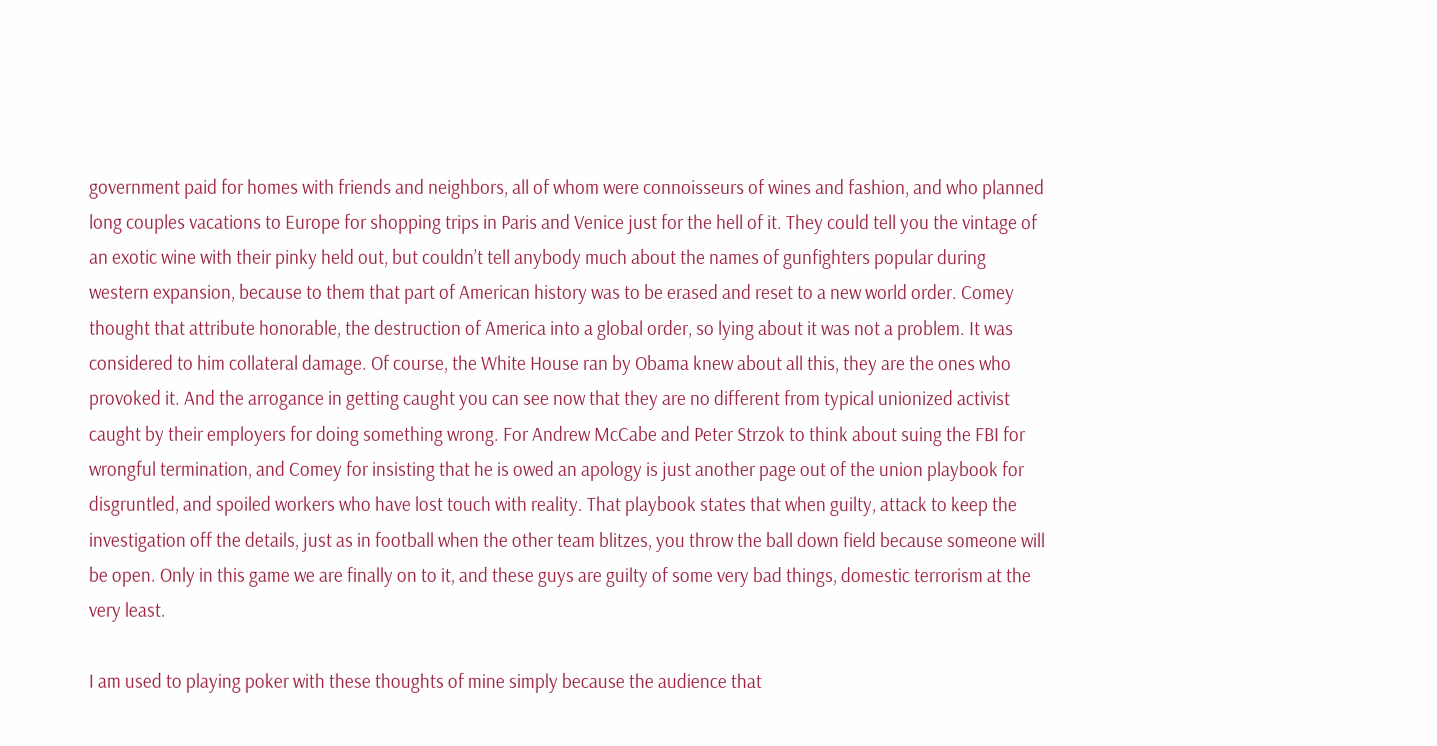government paid for homes with friends and neighbors, all of whom were connoisseurs of wines and fashion, and who planned long couples vacations to Europe for shopping trips in Paris and Venice just for the hell of it. They could tell you the vintage of an exotic wine with their pinky held out, but couldn’t tell anybody much about the names of gunfighters popular during western expansion, because to them that part of American history was to be erased and reset to a new world order. Comey thought that attribute honorable, the destruction of America into a global order, so lying about it was not a problem. It was considered to him collateral damage. Of course, the White House ran by Obama knew about all this, they are the ones who provoked it. And the arrogance in getting caught you can see now that they are no different from typical unionized activist caught by their employers for doing something wrong. For Andrew McCabe and Peter Strzok to think about suing the FBI for wrongful termination, and Comey for insisting that he is owed an apology is just another page out of the union playbook for disgruntled, and spoiled workers who have lost touch with reality. That playbook states that when guilty, attack to keep the investigation off the details, just as in football when the other team blitzes, you throw the ball down field because someone will be open. Only in this game we are finally on to it, and these guys are guilty of some very bad things, domestic terrorism at the very least.

I am used to playing poker with these thoughts of mine simply because the audience that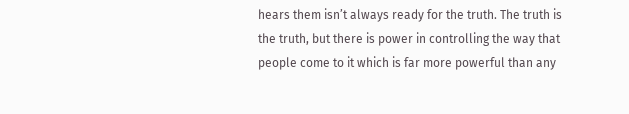hears them isn’t always ready for the truth. The truth is the truth, but there is power in controlling the way that people come to it which is far more powerful than any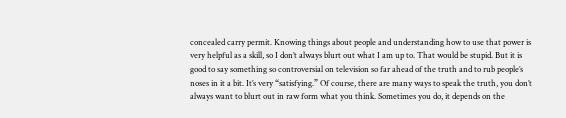concealed carry permit. Knowing things about people and understanding how to use that power is very helpful as a skill, so I don’t always blurt out what I am up to. That would be stupid. But it is good to say something so controversial on television so far ahead of the truth and to rub people’s noses in it a bit. It’s very “satisfying.” Of course, there are many ways to speak the truth, you don’t always want to blurt out in raw form what you think. Sometimes you do, it depends on the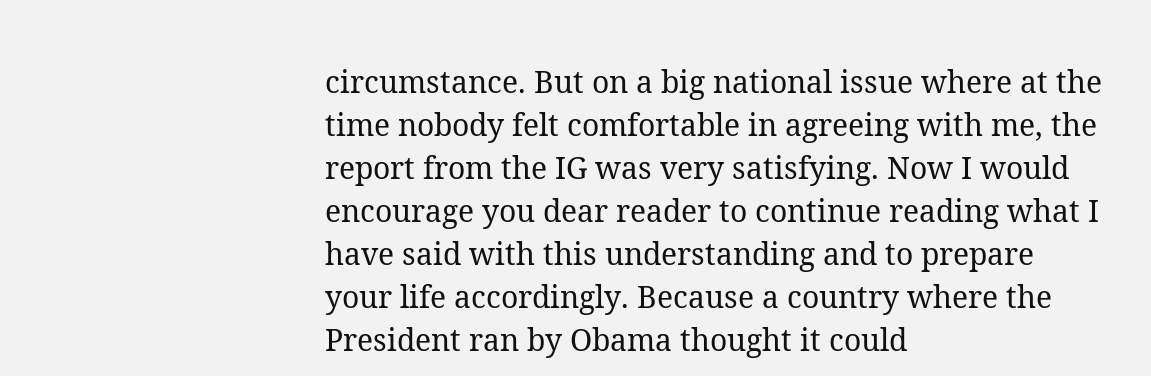circumstance. But on a big national issue where at the time nobody felt comfortable in agreeing with me, the report from the IG was very satisfying. Now I would encourage you dear reader to continue reading what I have said with this understanding and to prepare your life accordingly. Because a country where the President ran by Obama thought it could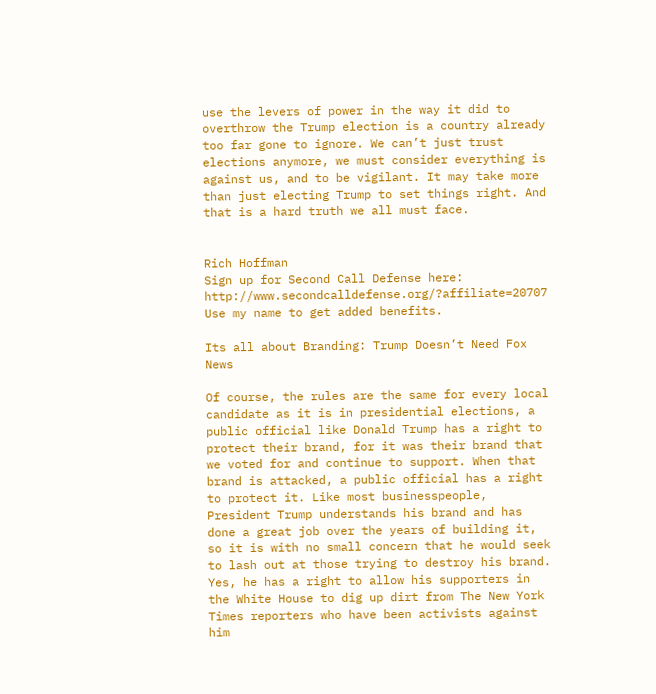use the levers of power in the way it did to overthrow the Trump election is a country already too far gone to ignore. We can’t just trust elections anymore, we must consider everything is against us, and to be vigilant. It may take more than just electing Trump to set things right. And that is a hard truth we all must face.


Rich Hoffman
Sign up for Second Call Defense here: http://www.secondcalldefense.org/?affiliate=20707 Use my name to get added benefits.

Its all about Branding: Trump Doesn’t Need Fox News

Of course, the rules are the same for every local candidate as it is in presidential elections, a public official like Donald Trump has a right to protect their brand, for it was their brand that we voted for and continue to support. When that brand is attacked, a public official has a right to protect it. Like most businesspeople, President Trump understands his brand and has done a great job over the years of building it, so it is with no small concern that he would seek to lash out at those trying to destroy his brand. Yes, he has a right to allow his supporters in the White House to dig up dirt from The New York Times reporters who have been activists against him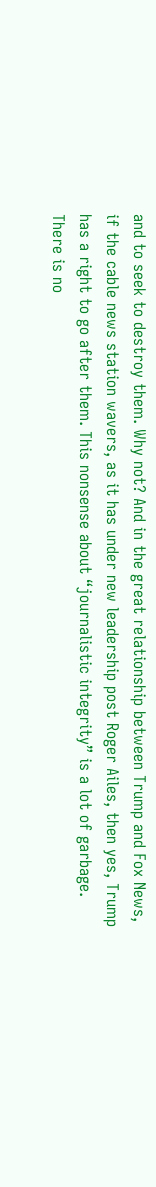and to seek to destroy them. Why not? And in the great relationship between Trump and Fox News, if the cable news station wavers, as it has under new leadership post Roger Ailes, then yes, Trump has a right to go after them. This nonsense about “journalistic integrity” is a lot of garbage. There is no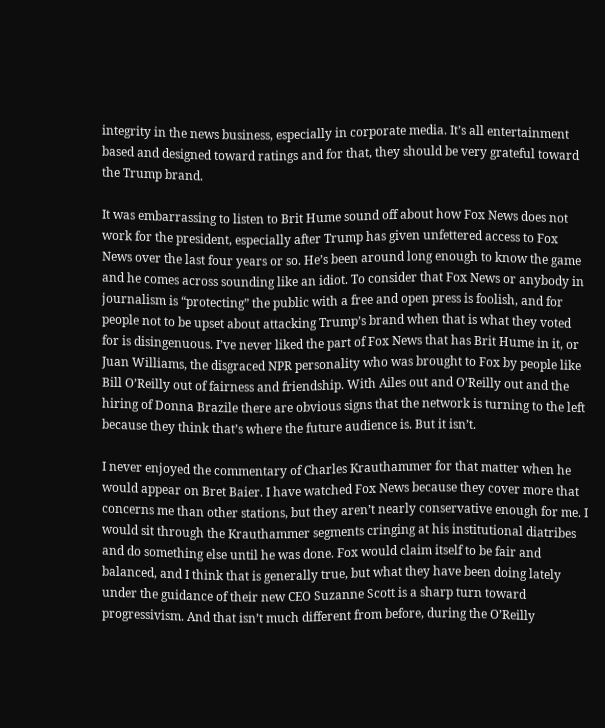integrity in the news business, especially in corporate media. It’s all entertainment based and designed toward ratings and for that, they should be very grateful toward the Trump brand.

It was embarrassing to listen to Brit Hume sound off about how Fox News does not work for the president, especially after Trump has given unfettered access to Fox News over the last four years or so. He’s been around long enough to know the game and he comes across sounding like an idiot. To consider that Fox News or anybody in journalism is “protecting” the public with a free and open press is foolish, and for people not to be upset about attacking Trump’s brand when that is what they voted for is disingenuous. I’ve never liked the part of Fox News that has Brit Hume in it, or Juan Williams, the disgraced NPR personality who was brought to Fox by people like Bill O’Reilly out of fairness and friendship. With Ailes out and O’Reilly out and the hiring of Donna Brazile there are obvious signs that the network is turning to the left because they think that’s where the future audience is. But it isn’t.

I never enjoyed the commentary of Charles Krauthammer for that matter when he would appear on Bret Baier. I have watched Fox News because they cover more that concerns me than other stations, but they aren’t nearly conservative enough for me. I would sit through the Krauthammer segments cringing at his institutional diatribes and do something else until he was done. Fox would claim itself to be fair and balanced, and I think that is generally true, but what they have been doing lately under the guidance of their new CEO Suzanne Scott is a sharp turn toward progressivism. And that isn’t much different from before, during the O’Reilly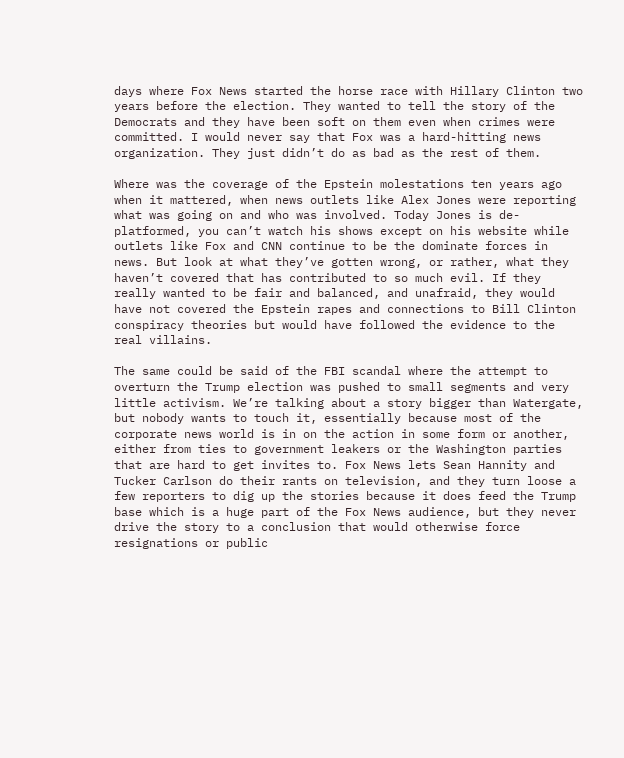days where Fox News started the horse race with Hillary Clinton two years before the election. They wanted to tell the story of the Democrats and they have been soft on them even when crimes were committed. I would never say that Fox was a hard-hitting news organization. They just didn’t do as bad as the rest of them.

Where was the coverage of the Epstein molestations ten years ago when it mattered, when news outlets like Alex Jones were reporting what was going on and who was involved. Today Jones is de-platformed, you can’t watch his shows except on his website while outlets like Fox and CNN continue to be the dominate forces in news. But look at what they’ve gotten wrong, or rather, what they haven’t covered that has contributed to so much evil. If they really wanted to be fair and balanced, and unafraid, they would have not covered the Epstein rapes and connections to Bill Clinton conspiracy theories but would have followed the evidence to the real villains.

The same could be said of the FBI scandal where the attempt to overturn the Trump election was pushed to small segments and very little activism. We’re talking about a story bigger than Watergate, but nobody wants to touch it, essentially because most of the corporate news world is in on the action in some form or another, either from ties to government leakers or the Washington parties that are hard to get invites to. Fox News lets Sean Hannity and Tucker Carlson do their rants on television, and they turn loose a few reporters to dig up the stories because it does feed the Trump base which is a huge part of the Fox News audience, but they never drive the story to a conclusion that would otherwise force resignations or public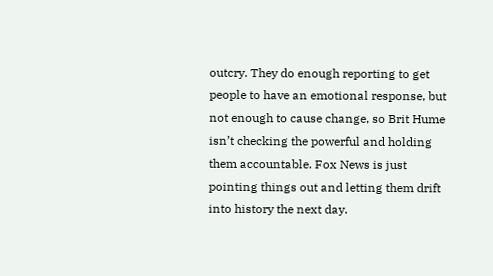outcry. They do enough reporting to get people to have an emotional response, but not enough to cause change, so Brit Hume isn’t checking the powerful and holding them accountable. Fox News is just pointing things out and letting them drift into history the next day.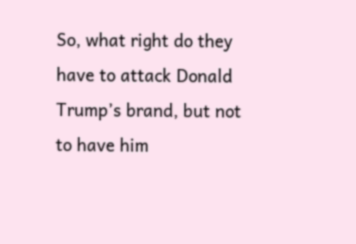So, what right do they have to attack Donald Trump’s brand, but not to have him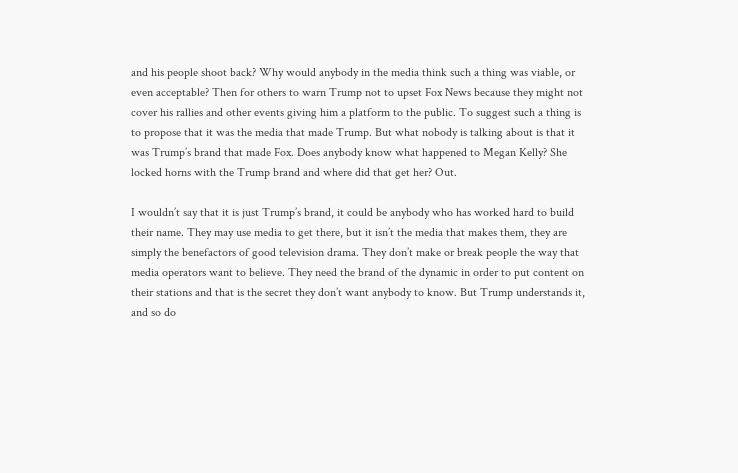and his people shoot back? Why would anybody in the media think such a thing was viable, or even acceptable? Then for others to warn Trump not to upset Fox News because they might not cover his rallies and other events giving him a platform to the public. To suggest such a thing is to propose that it was the media that made Trump. But what nobody is talking about is that it was Trump’s brand that made Fox. Does anybody know what happened to Megan Kelly? She locked horns with the Trump brand and where did that get her? Out.

I wouldn’t say that it is just Trump’s brand, it could be anybody who has worked hard to build their name. They may use media to get there, but it isn’t the media that makes them, they are simply the benefactors of good television drama. They don’t make or break people the way that media operators want to believe. They need the brand of the dynamic in order to put content on their stations and that is the secret they don’t want anybody to know. But Trump understands it, and so do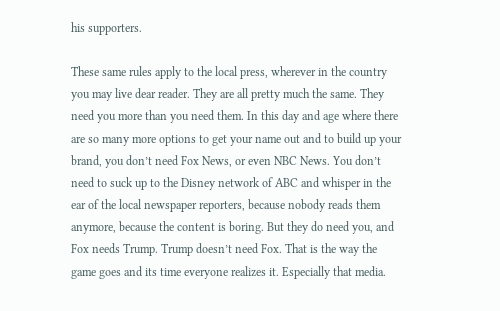his supporters.

These same rules apply to the local press, wherever in the country you may live dear reader. They are all pretty much the same. They need you more than you need them. In this day and age where there are so many more options to get your name out and to build up your brand, you don’t need Fox News, or even NBC News. You don’t need to suck up to the Disney network of ABC and whisper in the ear of the local newspaper reporters, because nobody reads them anymore, because the content is boring. But they do need you, and Fox needs Trump. Trump doesn’t need Fox. That is the way the game goes and its time everyone realizes it. Especially that media.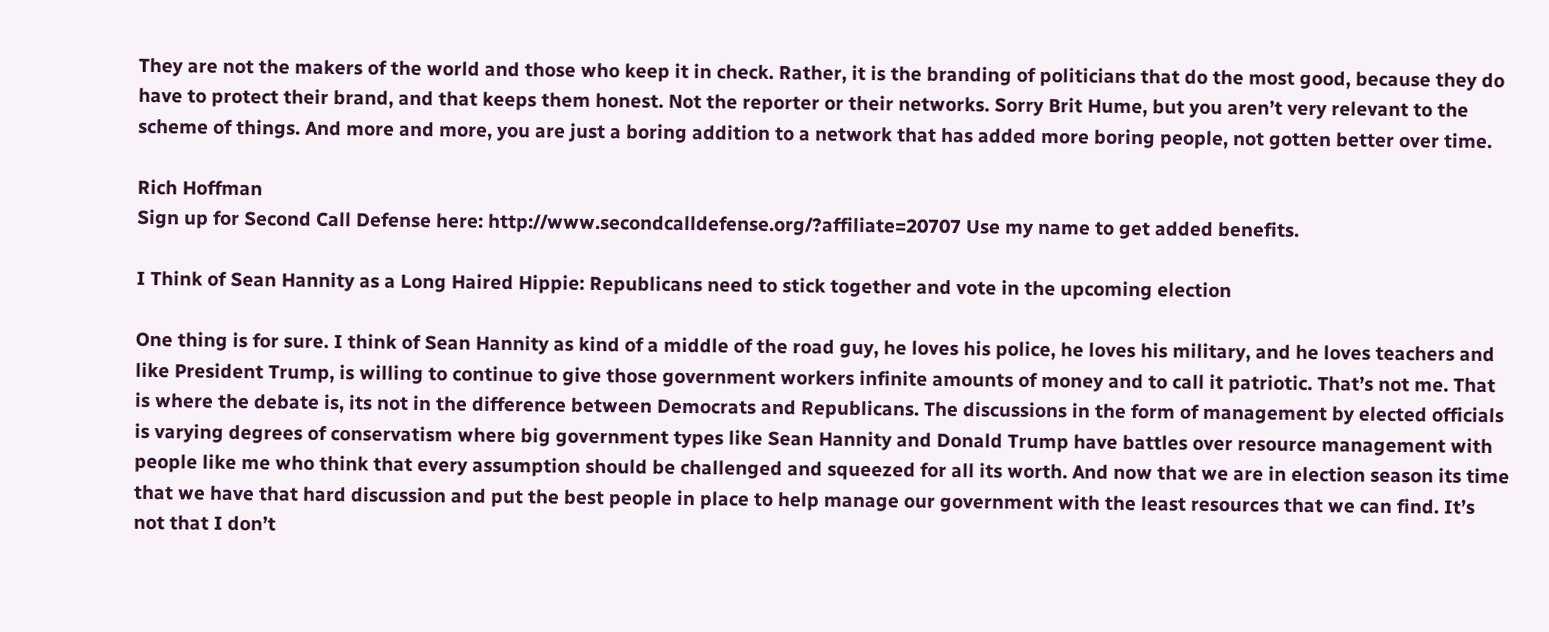They are not the makers of the world and those who keep it in check. Rather, it is the branding of politicians that do the most good, because they do have to protect their brand, and that keeps them honest. Not the reporter or their networks. Sorry Brit Hume, but you aren’t very relevant to the scheme of things. And more and more, you are just a boring addition to a network that has added more boring people, not gotten better over time.

Rich Hoffman
Sign up for Second Call Defense here: http://www.secondcalldefense.org/?affiliate=20707 Use my name to get added benefits.

I Think of Sean Hannity as a Long Haired Hippie: Republicans need to stick together and vote in the upcoming election

One thing is for sure. I think of Sean Hannity as kind of a middle of the road guy, he loves his police, he loves his military, and he loves teachers and like President Trump, is willing to continue to give those government workers infinite amounts of money and to call it patriotic. That’s not me. That is where the debate is, its not in the difference between Democrats and Republicans. The discussions in the form of management by elected officials is varying degrees of conservatism where big government types like Sean Hannity and Donald Trump have battles over resource management with people like me who think that every assumption should be challenged and squeezed for all its worth. And now that we are in election season its time that we have that hard discussion and put the best people in place to help manage our government with the least resources that we can find. It’s not that I don’t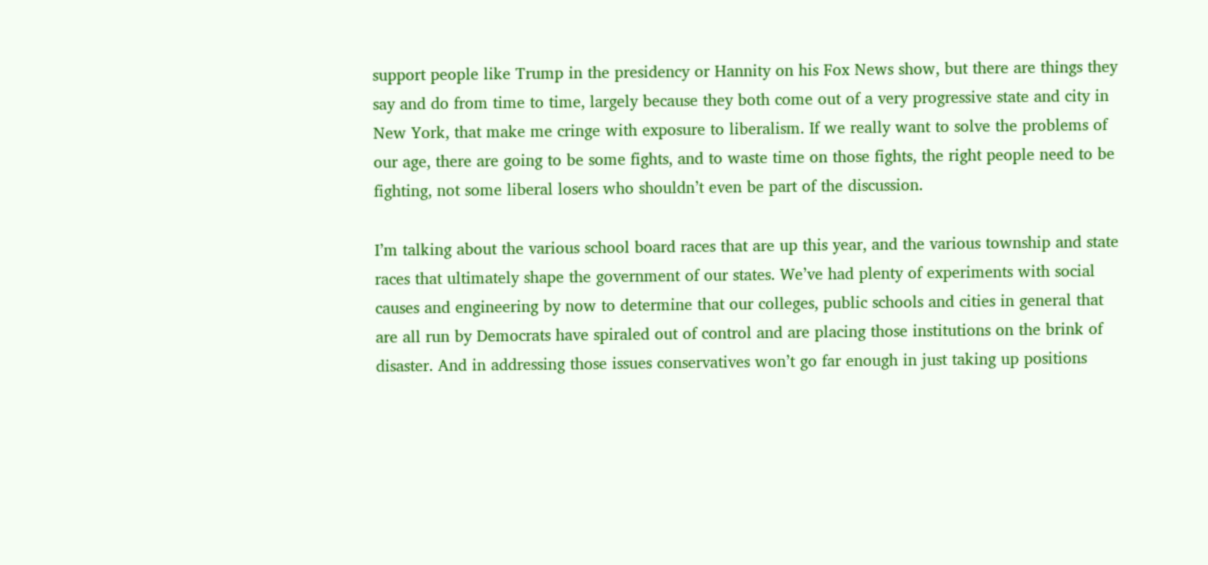support people like Trump in the presidency or Hannity on his Fox News show, but there are things they say and do from time to time, largely because they both come out of a very progressive state and city in New York, that make me cringe with exposure to liberalism. If we really want to solve the problems of our age, there are going to be some fights, and to waste time on those fights, the right people need to be fighting, not some liberal losers who shouldn’t even be part of the discussion.

I’m talking about the various school board races that are up this year, and the various township and state races that ultimately shape the government of our states. We’ve had plenty of experiments with social causes and engineering by now to determine that our colleges, public schools and cities in general that are all run by Democrats have spiraled out of control and are placing those institutions on the brink of disaster. And in addressing those issues conservatives won’t go far enough in just taking up positions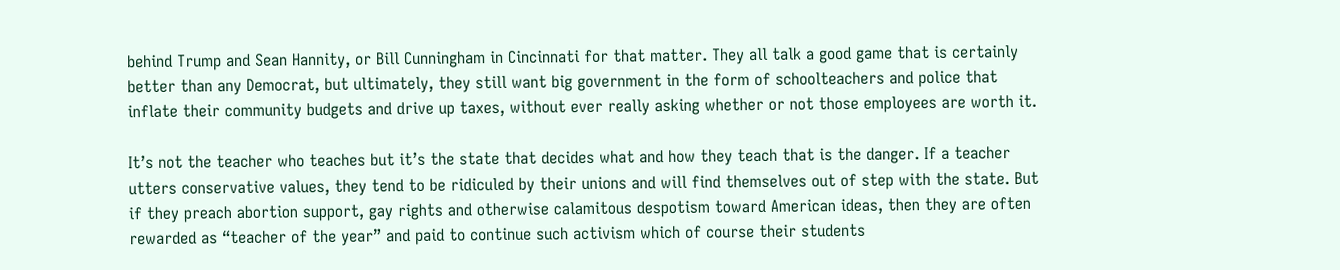behind Trump and Sean Hannity, or Bill Cunningham in Cincinnati for that matter. They all talk a good game that is certainly better than any Democrat, but ultimately, they still want big government in the form of schoolteachers and police that inflate their community budgets and drive up taxes, without ever really asking whether or not those employees are worth it.

It’s not the teacher who teaches but it’s the state that decides what and how they teach that is the danger. If a teacher utters conservative values, they tend to be ridiculed by their unions and will find themselves out of step with the state. But if they preach abortion support, gay rights and otherwise calamitous despotism toward American ideas, then they are often rewarded as “teacher of the year” and paid to continue such activism which of course their students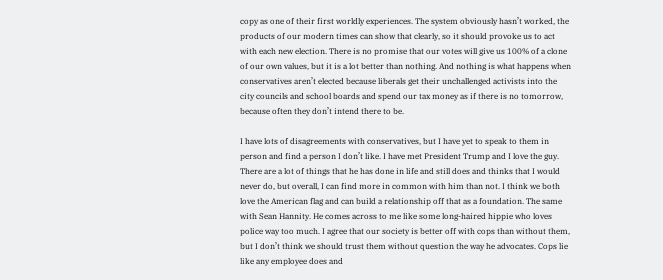copy as one of their first worldly experiences. The system obviously hasn’t worked, the products of our modern times can show that clearly, so it should provoke us to act with each new election. There is no promise that our votes will give us 100% of a clone of our own values, but it is a lot better than nothing. And nothing is what happens when conservatives aren’t elected because liberals get their unchallenged activists into the city councils and school boards and spend our tax money as if there is no tomorrow, because often they don’t intend there to be.

I have lots of disagreements with conservatives, but I have yet to speak to them in person and find a person I don’t like. I have met President Trump and I love the guy. There are a lot of things that he has done in life and still does and thinks that I would never do, but overall, I can find more in common with him than not. I think we both love the American flag and can build a relationship off that as a foundation. The same with Sean Hannity. He comes across to me like some long-haired hippie who loves police way too much. I agree that our society is better off with cops than without them, but I don’t think we should trust them without question the way he advocates. Cops lie like any employee does and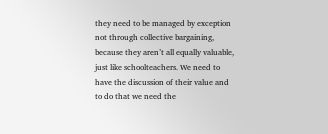they need to be managed by exception not through collective bargaining, because they aren’t all equally valuable, just like schoolteachers. We need to have the discussion of their value and to do that we need the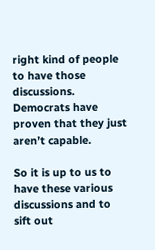right kind of people to have those discussions. Democrats have proven that they just aren’t capable.

So it is up to us to have these various discussions and to sift out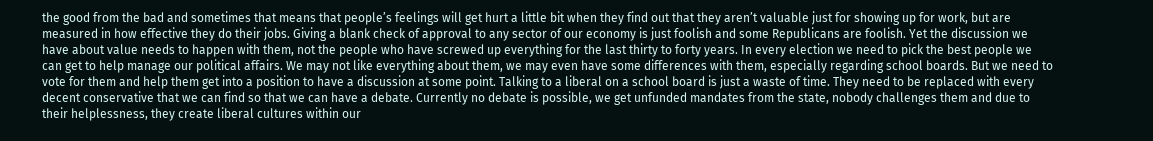the good from the bad and sometimes that means that people’s feelings will get hurt a little bit when they find out that they aren’t valuable just for showing up for work, but are measured in how effective they do their jobs. Giving a blank check of approval to any sector of our economy is just foolish and some Republicans are foolish. Yet the discussion we have about value needs to happen with them, not the people who have screwed up everything for the last thirty to forty years. In every election we need to pick the best people we can get to help manage our political affairs. We may not like everything about them, we may even have some differences with them, especially regarding school boards. But we need to vote for them and help them get into a position to have a discussion at some point. Talking to a liberal on a school board is just a waste of time. They need to be replaced with every decent conservative that we can find so that we can have a debate. Currently no debate is possible, we get unfunded mandates from the state, nobody challenges them and due to their helplessness, they create liberal cultures within our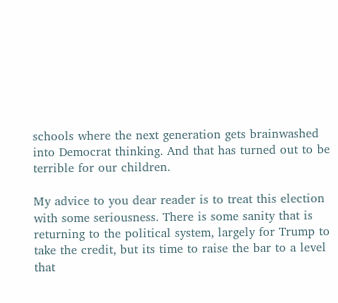schools where the next generation gets brainwashed into Democrat thinking. And that has turned out to be terrible for our children.

My advice to you dear reader is to treat this election with some seriousness. There is some sanity that is returning to the political system, largely for Trump to take the credit, but its time to raise the bar to a level that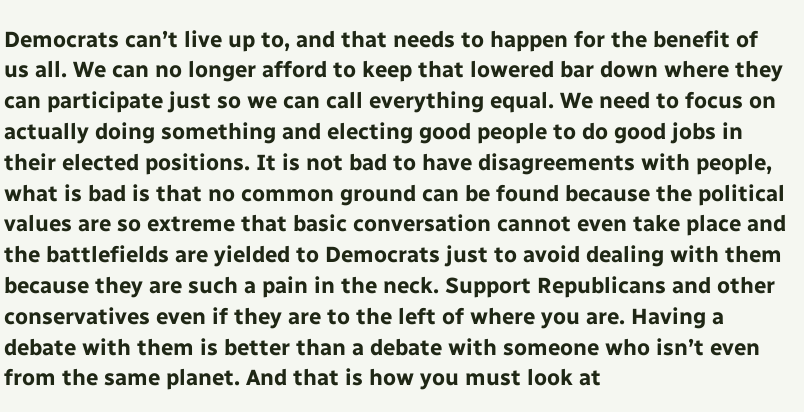Democrats can’t live up to, and that needs to happen for the benefit of us all. We can no longer afford to keep that lowered bar down where they can participate just so we can call everything equal. We need to focus on actually doing something and electing good people to do good jobs in their elected positions. It is not bad to have disagreements with people, what is bad is that no common ground can be found because the political values are so extreme that basic conversation cannot even take place and the battlefields are yielded to Democrats just to avoid dealing with them because they are such a pain in the neck. Support Republicans and other conservatives even if they are to the left of where you are. Having a debate with them is better than a debate with someone who isn’t even from the same planet. And that is how you must look at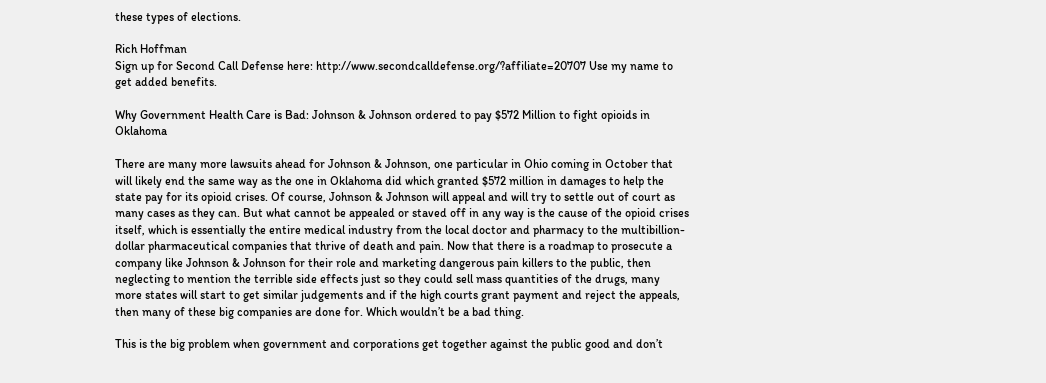these types of elections.

Rich Hoffman
Sign up for Second Call Defense here: http://www.secondcalldefense.org/?affiliate=20707 Use my name to get added benefits.

Why Government Health Care is Bad: Johnson & Johnson ordered to pay $572 Million to fight opioids in Oklahoma

There are many more lawsuits ahead for Johnson & Johnson, one particular in Ohio coming in October that will likely end the same way as the one in Oklahoma did which granted $572 million in damages to help the state pay for its opioid crises. Of course, Johnson & Johnson will appeal and will try to settle out of court as many cases as they can. But what cannot be appealed or staved off in any way is the cause of the opioid crises itself, which is essentially the entire medical industry from the local doctor and pharmacy to the multibillion-dollar pharmaceutical companies that thrive of death and pain. Now that there is a roadmap to prosecute a company like Johnson & Johnson for their role and marketing dangerous pain killers to the public, then neglecting to mention the terrible side effects just so they could sell mass quantities of the drugs, many more states will start to get similar judgements and if the high courts grant payment and reject the appeals, then many of these big companies are done for. Which wouldn’t be a bad thing.

This is the big problem when government and corporations get together against the public good and don’t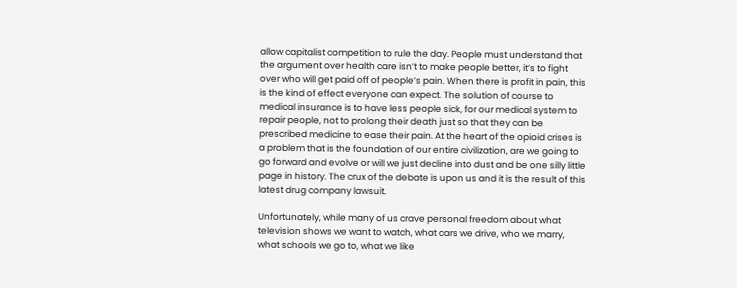allow capitalist competition to rule the day. People must understand that the argument over health care isn’t to make people better, it’s to fight over who will get paid off of people’s pain. When there is profit in pain, this is the kind of effect everyone can expect. The solution of course to medical insurance is to have less people sick, for our medical system to repair people, not to prolong their death just so that they can be prescribed medicine to ease their pain. At the heart of the opioid crises is a problem that is the foundation of our entire civilization, are we going to go forward and evolve or will we just decline into dust and be one silly little page in history. The crux of the debate is upon us and it is the result of this latest drug company lawsuit.

Unfortunately, while many of us crave personal freedom about what television shows we want to watch, what cars we drive, who we marry, what schools we go to, what we like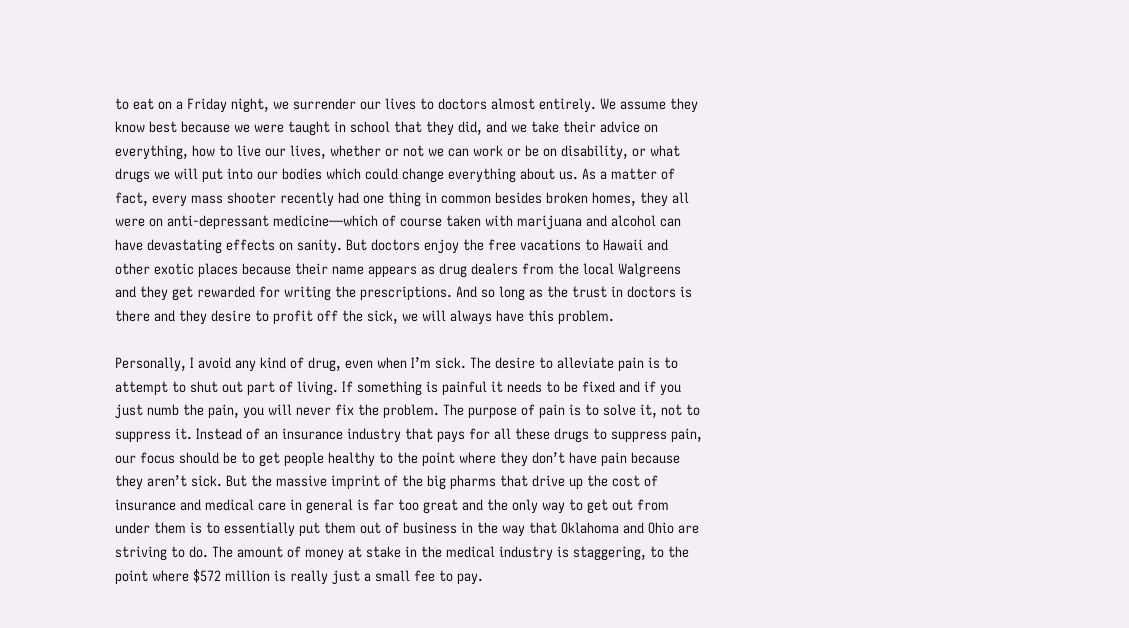to eat on a Friday night, we surrender our lives to doctors almost entirely. We assume they know best because we were taught in school that they did, and we take their advice on everything, how to live our lives, whether or not we can work or be on disability, or what drugs we will put into our bodies which could change everything about us. As a matter of fact, every mass shooter recently had one thing in common besides broken homes, they all were on anti-depressant medicine—which of course taken with marijuana and alcohol can have devastating effects on sanity. But doctors enjoy the free vacations to Hawaii and other exotic places because their name appears as drug dealers from the local Walgreens and they get rewarded for writing the prescriptions. And so long as the trust in doctors is there and they desire to profit off the sick, we will always have this problem.

Personally, I avoid any kind of drug, even when I’m sick. The desire to alleviate pain is to attempt to shut out part of living. If something is painful it needs to be fixed and if you just numb the pain, you will never fix the problem. The purpose of pain is to solve it, not to suppress it. Instead of an insurance industry that pays for all these drugs to suppress pain, our focus should be to get people healthy to the point where they don’t have pain because they aren’t sick. But the massive imprint of the big pharms that drive up the cost of insurance and medical care in general is far too great and the only way to get out from under them is to essentially put them out of business in the way that Oklahoma and Ohio are striving to do. The amount of money at stake in the medical industry is staggering, to the point where $572 million is really just a small fee to pay.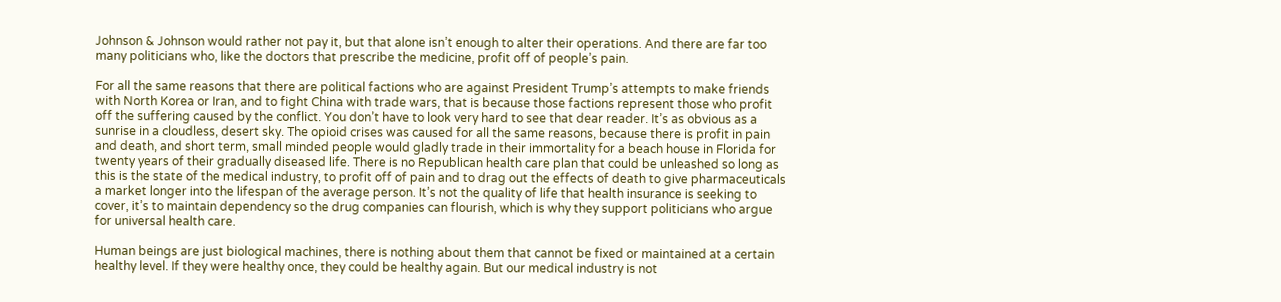Johnson & Johnson would rather not pay it, but that alone isn’t enough to alter their operations. And there are far too many politicians who, like the doctors that prescribe the medicine, profit off of people’s pain.

For all the same reasons that there are political factions who are against President Trump’s attempts to make friends with North Korea or Iran, and to fight China with trade wars, that is because those factions represent those who profit off the suffering caused by the conflict. You don’t have to look very hard to see that dear reader. It’s as obvious as a sunrise in a cloudless, desert sky. The opioid crises was caused for all the same reasons, because there is profit in pain and death, and short term, small minded people would gladly trade in their immortality for a beach house in Florida for twenty years of their gradually diseased life. There is no Republican health care plan that could be unleashed so long as this is the state of the medical industry, to profit off of pain and to drag out the effects of death to give pharmaceuticals a market longer into the lifespan of the average person. It’s not the quality of life that health insurance is seeking to cover, it’s to maintain dependency so the drug companies can flourish, which is why they support politicians who argue for universal health care.

Human beings are just biological machines, there is nothing about them that cannot be fixed or maintained at a certain healthy level. If they were healthy once, they could be healthy again. But our medical industry is not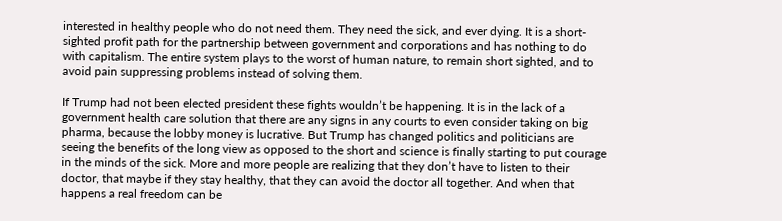interested in healthy people who do not need them. They need the sick, and ever dying. It is a short-sighted profit path for the partnership between government and corporations and has nothing to do with capitalism. The entire system plays to the worst of human nature, to remain short sighted, and to avoid pain suppressing problems instead of solving them.

If Trump had not been elected president these fights wouldn’t be happening. It is in the lack of a government health care solution that there are any signs in any courts to even consider taking on big pharma, because the lobby money is lucrative. But Trump has changed politics and politicians are seeing the benefits of the long view as opposed to the short and science is finally starting to put courage in the minds of the sick. More and more people are realizing that they don’t have to listen to their doctor, that maybe if they stay healthy, that they can avoid the doctor all together. And when that happens a real freedom can be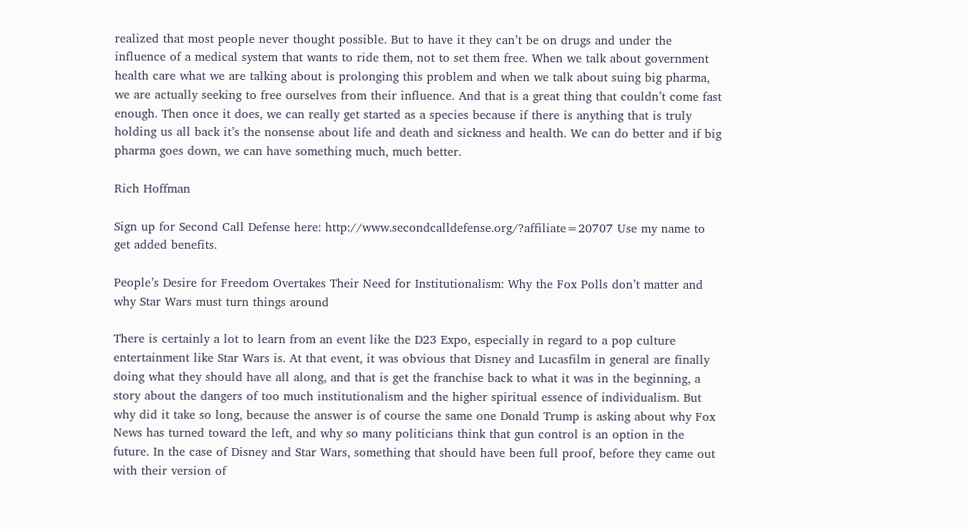realized that most people never thought possible. But to have it they can’t be on drugs and under the influence of a medical system that wants to ride them, not to set them free. When we talk about government health care what we are talking about is prolonging this problem and when we talk about suing big pharma, we are actually seeking to free ourselves from their influence. And that is a great thing that couldn’t come fast enough. Then once it does, we can really get started as a species because if there is anything that is truly holding us all back it’s the nonsense about life and death and sickness and health. We can do better and if big pharma goes down, we can have something much, much better.

Rich Hoffman

Sign up for Second Call Defense here: http://www.secondcalldefense.org/?affiliate=20707 Use my name to get added benefits.

People’s Desire for Freedom Overtakes Their Need for Institutionalism: Why the Fox Polls don’t matter and why Star Wars must turn things around

There is certainly a lot to learn from an event like the D23 Expo, especially in regard to a pop culture entertainment like Star Wars is. At that event, it was obvious that Disney and Lucasfilm in general are finally doing what they should have all along, and that is get the franchise back to what it was in the beginning, a story about the dangers of too much institutionalism and the higher spiritual essence of individualism. But why did it take so long, because the answer is of course the same one Donald Trump is asking about why Fox News has turned toward the left, and why so many politicians think that gun control is an option in the future. In the case of Disney and Star Wars, something that should have been full proof, before they came out with their version of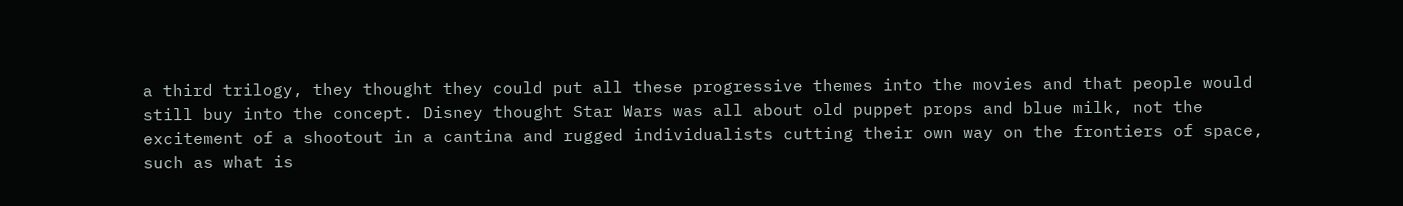a third trilogy, they thought they could put all these progressive themes into the movies and that people would still buy into the concept. Disney thought Star Wars was all about old puppet props and blue milk, not the excitement of a shootout in a cantina and rugged individualists cutting their own way on the frontiers of space, such as what is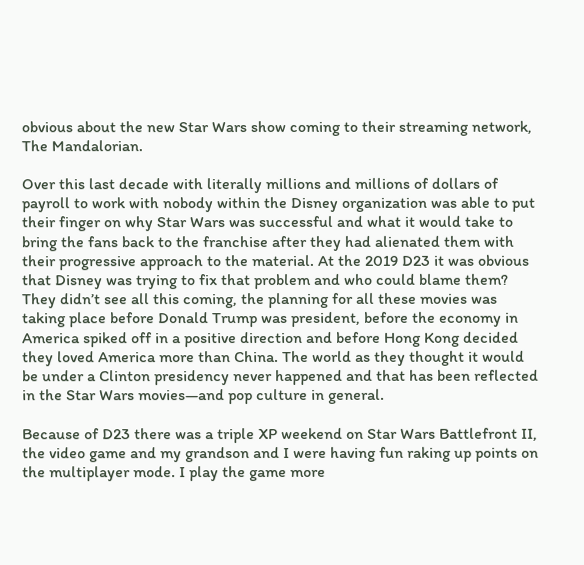obvious about the new Star Wars show coming to their streaming network, The Mandalorian.

Over this last decade with literally millions and millions of dollars of payroll to work with nobody within the Disney organization was able to put their finger on why Star Wars was successful and what it would take to bring the fans back to the franchise after they had alienated them with their progressive approach to the material. At the 2019 D23 it was obvious that Disney was trying to fix that problem and who could blame them? They didn’t see all this coming, the planning for all these movies was taking place before Donald Trump was president, before the economy in America spiked off in a positive direction and before Hong Kong decided they loved America more than China. The world as they thought it would be under a Clinton presidency never happened and that has been reflected in the Star Wars movies—and pop culture in general.

Because of D23 there was a triple XP weekend on Star Wars Battlefront II, the video game and my grandson and I were having fun raking up points on the multiplayer mode. I play the game more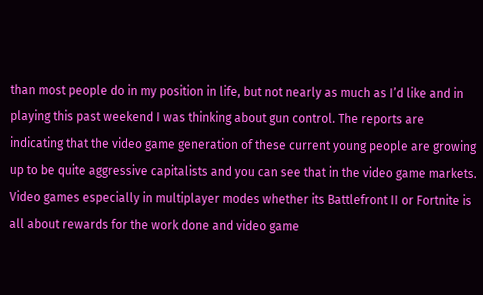than most people do in my position in life, but not nearly as much as I’d like and in playing this past weekend I was thinking about gun control. The reports are indicating that the video game generation of these current young people are growing up to be quite aggressive capitalists and you can see that in the video game markets. Video games especially in multiplayer modes whether its Battlefront II or Fortnite is all about rewards for the work done and video game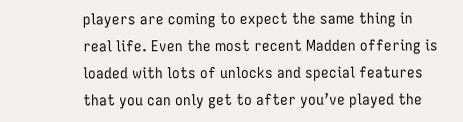players are coming to expect the same thing in real life. Even the most recent Madden offering is loaded with lots of unlocks and special features that you can only get to after you’ve played the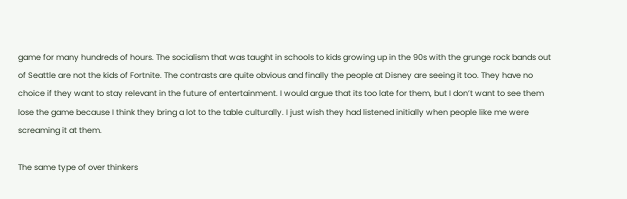game for many hundreds of hours. The socialism that was taught in schools to kids growing up in the 90s with the grunge rock bands out of Seattle are not the kids of Fortnite. The contrasts are quite obvious and finally the people at Disney are seeing it too. They have no choice if they want to stay relevant in the future of entertainment. I would argue that its too late for them, but I don’t want to see them lose the game because I think they bring a lot to the table culturally. I just wish they had listened initially when people like me were screaming it at them.

The same type of over thinkers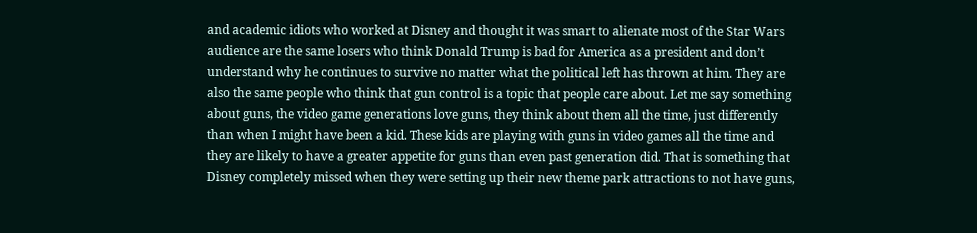and academic idiots who worked at Disney and thought it was smart to alienate most of the Star Wars audience are the same losers who think Donald Trump is bad for America as a president and don’t understand why he continues to survive no matter what the political left has thrown at him. They are also the same people who think that gun control is a topic that people care about. Let me say something about guns, the video game generations love guns, they think about them all the time, just differently than when I might have been a kid. These kids are playing with guns in video games all the time and they are likely to have a greater appetite for guns than even past generation did. That is something that Disney completely missed when they were setting up their new theme park attractions to not have guns,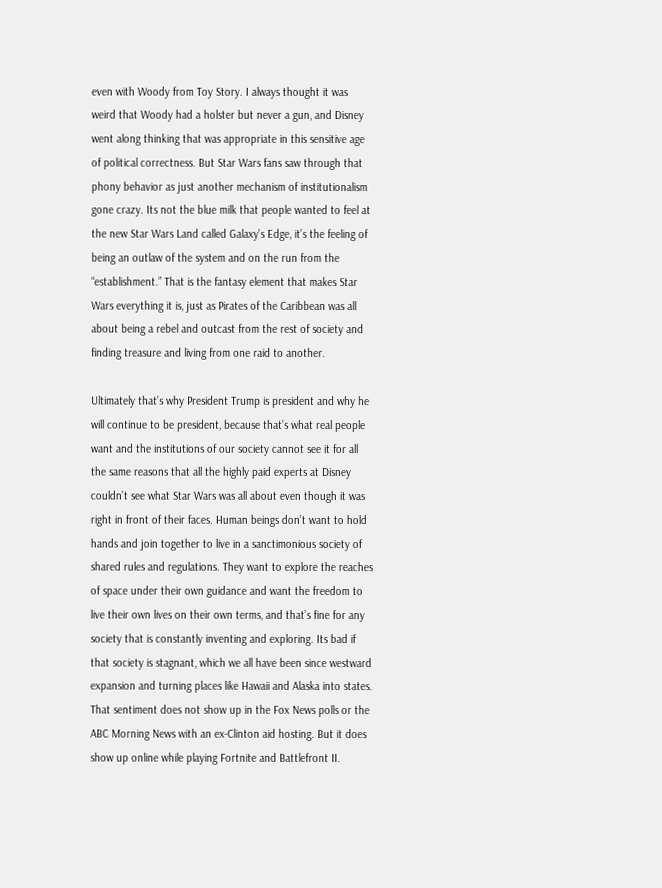even with Woody from Toy Story. I always thought it was weird that Woody had a holster but never a gun, and Disney went along thinking that was appropriate in this sensitive age of political correctness. But Star Wars fans saw through that phony behavior as just another mechanism of institutionalism gone crazy. Its not the blue milk that people wanted to feel at the new Star Wars Land called Galaxy’s Edge, it’s the feeling of being an outlaw of the system and on the run from the “establishment.” That is the fantasy element that makes Star Wars everything it is, just as Pirates of the Caribbean was all about being a rebel and outcast from the rest of society and finding treasure and living from one raid to another.

Ultimately that’s why President Trump is president and why he will continue to be president, because that’s what real people want and the institutions of our society cannot see it for all the same reasons that all the highly paid experts at Disney couldn’t see what Star Wars was all about even though it was right in front of their faces. Human beings don’t want to hold hands and join together to live in a sanctimonious society of shared rules and regulations. They want to explore the reaches of space under their own guidance and want the freedom to live their own lives on their own terms, and that’s fine for any society that is constantly inventing and exploring. Its bad if that society is stagnant, which we all have been since westward expansion and turning places like Hawaii and Alaska into states. That sentiment does not show up in the Fox News polls or the ABC Morning News with an ex-Clinton aid hosting. But it does show up online while playing Fortnite and Battlefront II.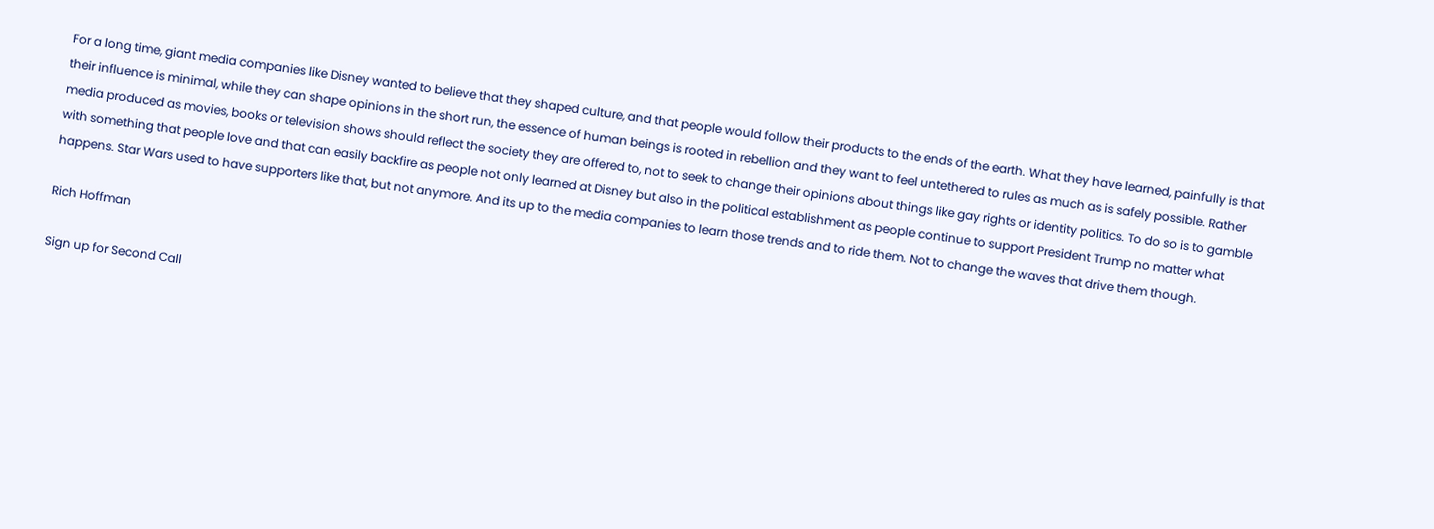For a long time, giant media companies like Disney wanted to believe that they shaped culture, and that people would follow their products to the ends of the earth. What they have learned, painfully is that their influence is minimal, while they can shape opinions in the short run, the essence of human beings is rooted in rebellion and they want to feel untethered to rules as much as is safely possible. Rather media produced as movies, books or television shows should reflect the society they are offered to, not to seek to change their opinions about things like gay rights or identity politics. To do so is to gamble with something that people love and that can easily backfire as people not only learned at Disney but also in the political establishment as people continue to support President Trump no matter what happens. Star Wars used to have supporters like that, but not anymore. And its up to the media companies to learn those trends and to ride them. Not to change the waves that drive them though.

Rich Hoffman

Sign up for Second Call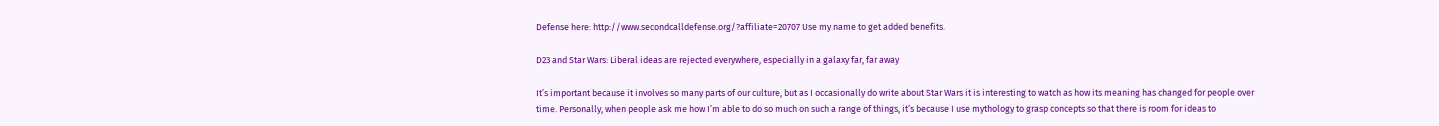Defense here: http://www.secondcalldefense.org/?affiliate=20707 Use my name to get added benefits.

D23 and Star Wars: Liberal ideas are rejected everywhere, especially in a galaxy far, far away

It’s important because it involves so many parts of our culture, but as I occasionally do write about Star Wars it is interesting to watch as how its meaning has changed for people over time. Personally, when people ask me how I’m able to do so much on such a range of things, it’s because I use mythology to grasp concepts so that there is room for ideas to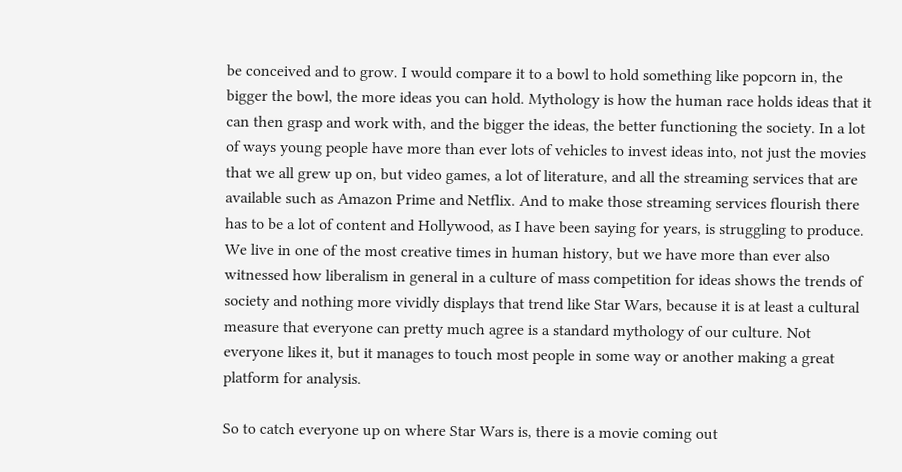be conceived and to grow. I would compare it to a bowl to hold something like popcorn in, the bigger the bowl, the more ideas you can hold. Mythology is how the human race holds ideas that it can then grasp and work with, and the bigger the ideas, the better functioning the society. In a lot of ways young people have more than ever lots of vehicles to invest ideas into, not just the movies that we all grew up on, but video games, a lot of literature, and all the streaming services that are available such as Amazon Prime and Netflix. And to make those streaming services flourish there has to be a lot of content and Hollywood, as I have been saying for years, is struggling to produce. We live in one of the most creative times in human history, but we have more than ever also witnessed how liberalism in general in a culture of mass competition for ideas shows the trends of society and nothing more vividly displays that trend like Star Wars, because it is at least a cultural measure that everyone can pretty much agree is a standard mythology of our culture. Not everyone likes it, but it manages to touch most people in some way or another making a great platform for analysis.

So to catch everyone up on where Star Wars is, there is a movie coming out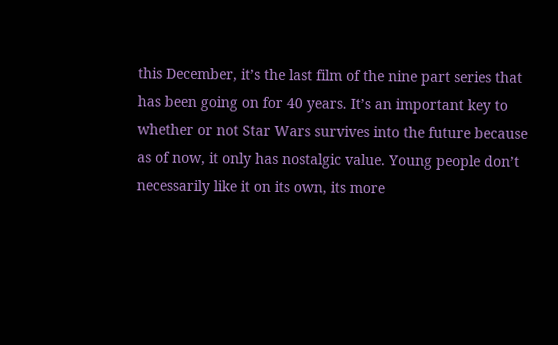this December, it’s the last film of the nine part series that has been going on for 40 years. It’s an important key to whether or not Star Wars survives into the future because as of now, it only has nostalgic value. Young people don’t necessarily like it on its own, its more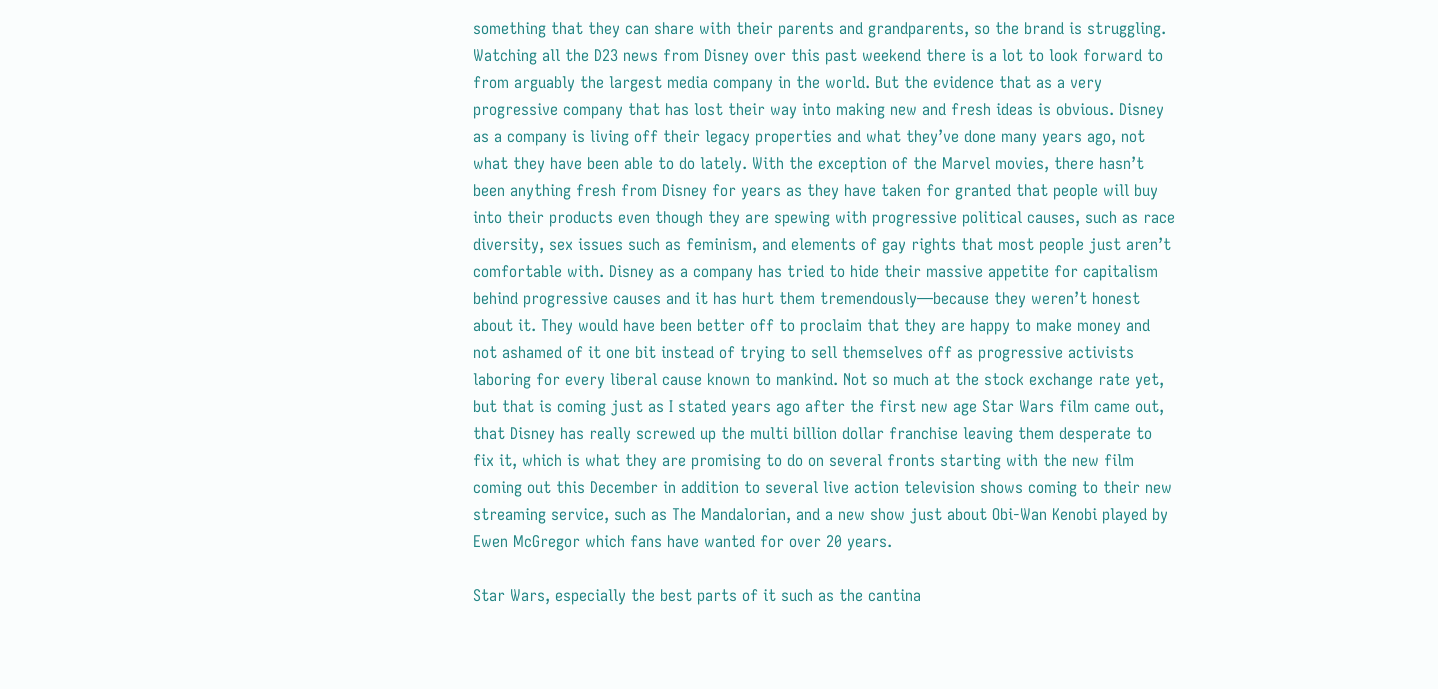something that they can share with their parents and grandparents, so the brand is struggling. Watching all the D23 news from Disney over this past weekend there is a lot to look forward to from arguably the largest media company in the world. But the evidence that as a very progressive company that has lost their way into making new and fresh ideas is obvious. Disney as a company is living off their legacy properties and what they’ve done many years ago, not what they have been able to do lately. With the exception of the Marvel movies, there hasn’t been anything fresh from Disney for years as they have taken for granted that people will buy into their products even though they are spewing with progressive political causes, such as race diversity, sex issues such as feminism, and elements of gay rights that most people just aren’t comfortable with. Disney as a company has tried to hide their massive appetite for capitalism behind progressive causes and it has hurt them tremendously—because they weren’t honest about it. They would have been better off to proclaim that they are happy to make money and not ashamed of it one bit instead of trying to sell themselves off as progressive activists laboring for every liberal cause known to mankind. Not so much at the stock exchange rate yet, but that is coming just as I stated years ago after the first new age Star Wars film came out, that Disney has really screwed up the multi billion dollar franchise leaving them desperate to fix it, which is what they are promising to do on several fronts starting with the new film coming out this December in addition to several live action television shows coming to their new streaming service, such as The Mandalorian, and a new show just about Obi-Wan Kenobi played by Ewen McGregor which fans have wanted for over 20 years.

Star Wars, especially the best parts of it such as the cantina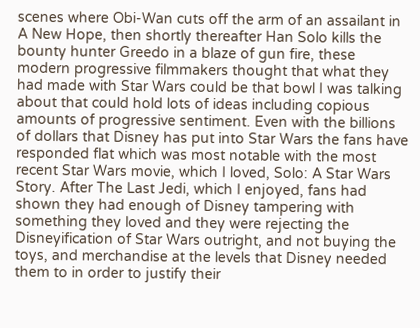scenes where Obi-Wan cuts off the arm of an assailant in A New Hope, then shortly thereafter Han Solo kills the bounty hunter Greedo in a blaze of gun fire, these modern progressive filmmakers thought that what they had made with Star Wars could be that bowl I was talking about that could hold lots of ideas including copious amounts of progressive sentiment. Even with the billions of dollars that Disney has put into Star Wars the fans have responded flat which was most notable with the most recent Star Wars movie, which I loved, Solo: A Star Wars Story. After The Last Jedi, which I enjoyed, fans had shown they had enough of Disney tampering with something they loved and they were rejecting the Disneyification of Star Wars outright, and not buying the toys, and merchandise at the levels that Disney needed them to in order to justify their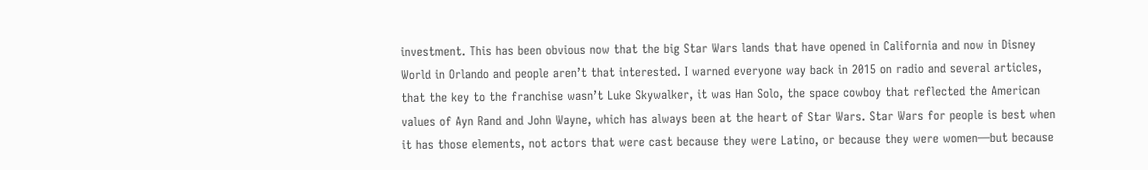investment. This has been obvious now that the big Star Wars lands that have opened in California and now in Disney World in Orlando and people aren’t that interested. I warned everyone way back in 2015 on radio and several articles, that the key to the franchise wasn’t Luke Skywalker, it was Han Solo, the space cowboy that reflected the American values of Ayn Rand and John Wayne, which has always been at the heart of Star Wars. Star Wars for people is best when it has those elements, not actors that were cast because they were Latino, or because they were women—but because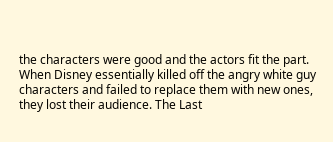the characters were good and the actors fit the part. When Disney essentially killed off the angry white guy characters and failed to replace them with new ones, they lost their audience. The Last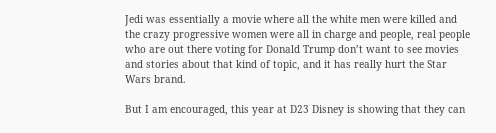Jedi was essentially a movie where all the white men were killed and the crazy progressive women were all in charge and people, real people who are out there voting for Donald Trump don’t want to see movies and stories about that kind of topic, and it has really hurt the Star Wars brand.

But I am encouraged, this year at D23 Disney is showing that they can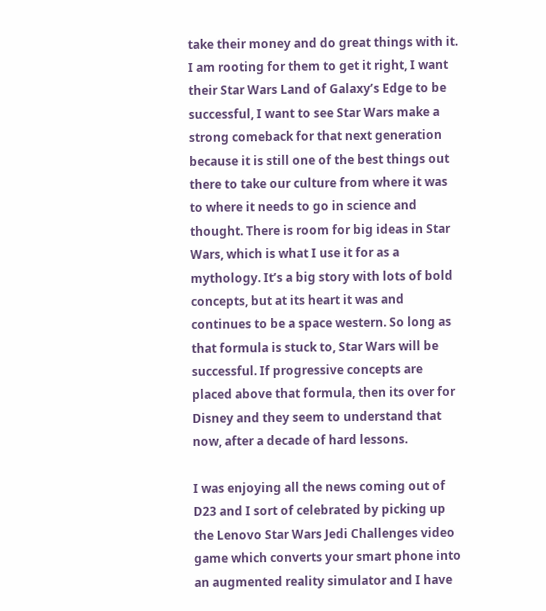take their money and do great things with it. I am rooting for them to get it right, I want their Star Wars Land of Galaxy’s Edge to be successful, I want to see Star Wars make a strong comeback for that next generation because it is still one of the best things out there to take our culture from where it was to where it needs to go in science and thought. There is room for big ideas in Star Wars, which is what I use it for as a mythology. It’s a big story with lots of bold concepts, but at its heart it was and continues to be a space western. So long as that formula is stuck to, Star Wars will be successful. If progressive concepts are placed above that formula, then its over for Disney and they seem to understand that now, after a decade of hard lessons.

I was enjoying all the news coming out of D23 and I sort of celebrated by picking up the Lenovo Star Wars Jedi Challenges video game which converts your smart phone into an augmented reality simulator and I have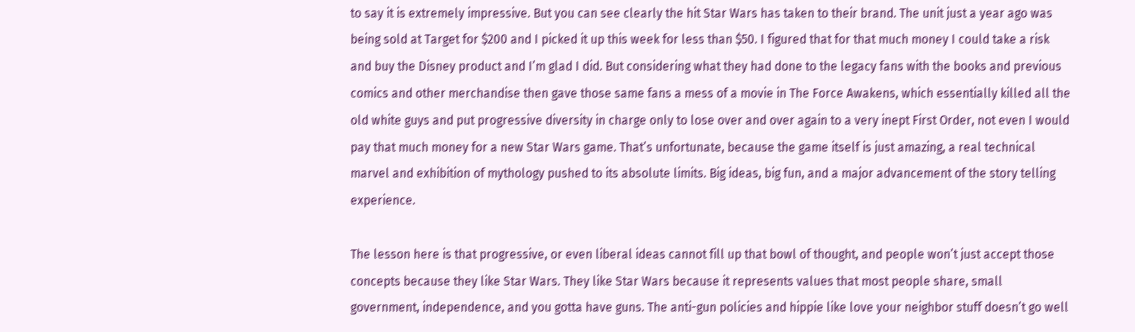to say it is extremely impressive. But you can see clearly the hit Star Wars has taken to their brand. The unit just a year ago was being sold at Target for $200 and I picked it up this week for less than $50. I figured that for that much money I could take a risk and buy the Disney product and I’m glad I did. But considering what they had done to the legacy fans with the books and previous comics and other merchandise then gave those same fans a mess of a movie in The Force Awakens, which essentially killed all the old white guys and put progressive diversity in charge only to lose over and over again to a very inept First Order, not even I would pay that much money for a new Star Wars game. That’s unfortunate, because the game itself is just amazing, a real technical marvel and exhibition of mythology pushed to its absolute limits. Big ideas, big fun, and a major advancement of the story telling experience.

The lesson here is that progressive, or even liberal ideas cannot fill up that bowl of thought, and people won’t just accept those concepts because they like Star Wars. They like Star Wars because it represents values that most people share, small government, independence, and you gotta have guns. The anti-gun policies and hippie like love your neighbor stuff doesn’t go well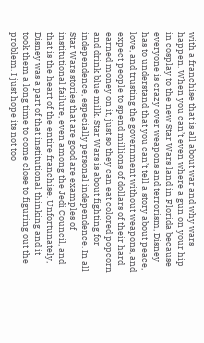with a franchise that is all about war and why wars happen. When you can’t even where a gun on your hip in cosplay to the new Star Wars land in Florida because everyone is crazy over weapons and terrorism, Disney has to understand that you can’t tell a story about peace, love, and trusting the government without weapons, and expect people to spend millions of dollars of their hard earned money on it, just so they can eat colored popcorn and drink blue milk. Star Wars is about fighting for independence, especially personal independence. In all Star Wars stories that are good are examples of institutional failure, even among the Jedi Council, and that is the heart of the entire franchise. Unfortunately, Disney was a part of that institutional thinking and it took them a long time to come close to figuring out the problem. I just hope its not too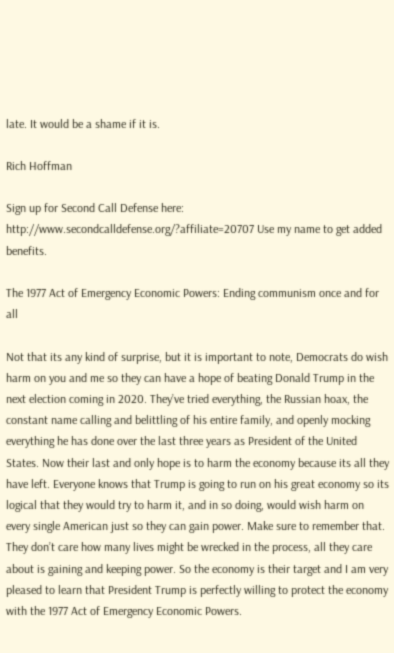late. It would be a shame if it is.

Rich Hoffman

Sign up for Second Call Defense here: http://www.secondcalldefense.org/?affiliate=20707 Use my name to get added benefits.

The 1977 Act of Emergency Economic Powers: Ending communism once and for all

Not that its any kind of surprise, but it is important to note, Democrats do wish harm on you and me so they can have a hope of beating Donald Trump in the next election coming in 2020. They’ve tried everything, the Russian hoax, the constant name calling and belittling of his entire family, and openly mocking everything he has done over the last three years as President of the United States. Now their last and only hope is to harm the economy because its all they have left. Everyone knows that Trump is going to run on his great economy so its logical that they would try to harm it, and in so doing, would wish harm on every single American just so they can gain power. Make sure to remember that. They don’t care how many lives might be wrecked in the process, all they care about is gaining and keeping power. So the economy is their target and I am very pleased to learn that President Trump is perfectly willing to protect the economy with the 1977 Act of Emergency Economic Powers.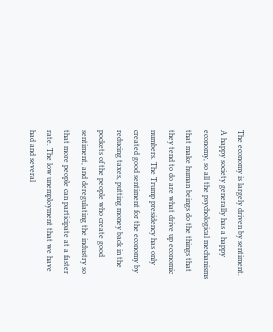The economy is largely driven by sentiment. A happy society generally has a happy economy, so all the psychological mechanisms that make human beings do the things that they tend to do are what drive up economic numbers. The Trump presidency has only created good sentiment for the economy by reducing taxes, putting money back in the pockets of the people who create good sentiment, and deregulating the industry so that more people can participate at a faster rate. The low unemployment that we have had and several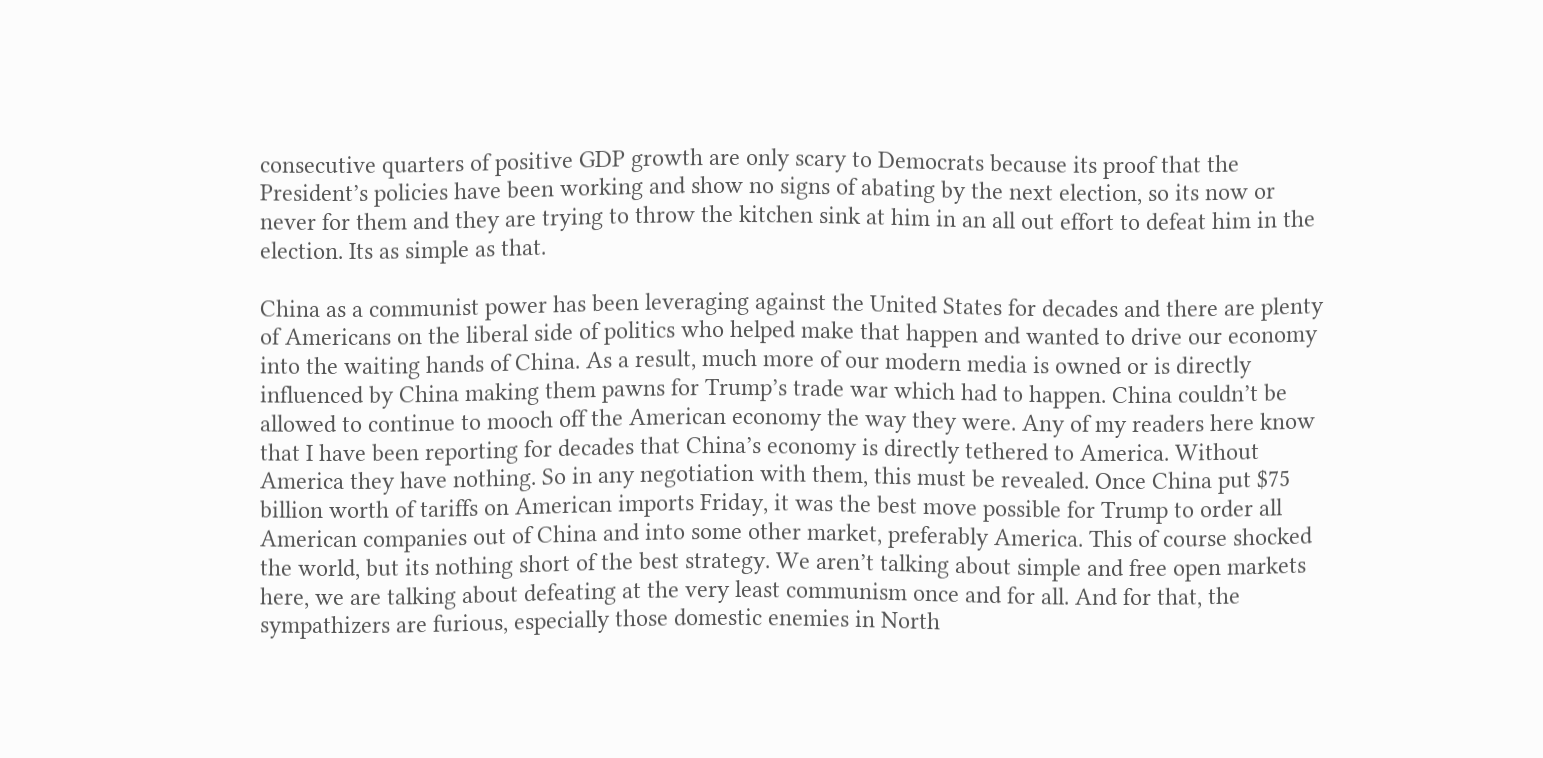consecutive quarters of positive GDP growth are only scary to Democrats because its proof that the President’s policies have been working and show no signs of abating by the next election, so its now or never for them and they are trying to throw the kitchen sink at him in an all out effort to defeat him in the election. Its as simple as that.

China as a communist power has been leveraging against the United States for decades and there are plenty of Americans on the liberal side of politics who helped make that happen and wanted to drive our economy into the waiting hands of China. As a result, much more of our modern media is owned or is directly influenced by China making them pawns for Trump’s trade war which had to happen. China couldn’t be allowed to continue to mooch off the American economy the way they were. Any of my readers here know that I have been reporting for decades that China’s economy is directly tethered to America. Without America they have nothing. So in any negotiation with them, this must be revealed. Once China put $75 billion worth of tariffs on American imports Friday, it was the best move possible for Trump to order all American companies out of China and into some other market, preferably America. This of course shocked the world, but its nothing short of the best strategy. We aren’t talking about simple and free open markets here, we are talking about defeating at the very least communism once and for all. And for that, the sympathizers are furious, especially those domestic enemies in North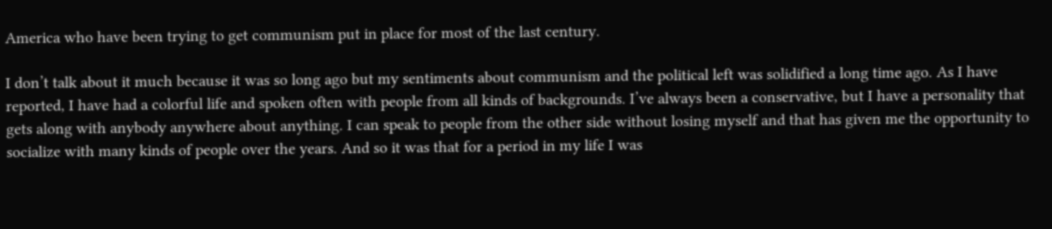America who have been trying to get communism put in place for most of the last century.

I don’t talk about it much because it was so long ago but my sentiments about communism and the political left was solidified a long time ago. As I have reported, I have had a colorful life and spoken often with people from all kinds of backgrounds. I’ve always been a conservative, but I have a personality that gets along with anybody anywhere about anything. I can speak to people from the other side without losing myself and that has given me the opportunity to socialize with many kinds of people over the years. And so it was that for a period in my life I was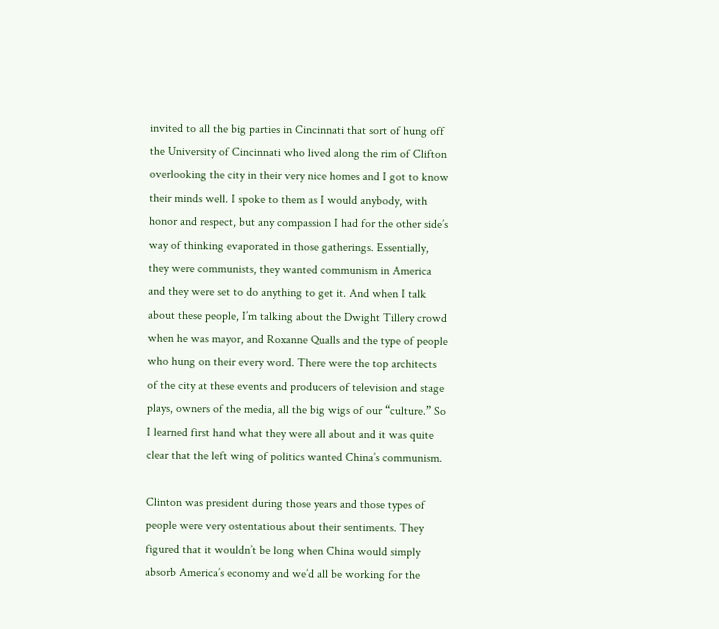invited to all the big parties in Cincinnati that sort of hung off the University of Cincinnati who lived along the rim of Clifton overlooking the city in their very nice homes and I got to know their minds well. I spoke to them as I would anybody, with honor and respect, but any compassion I had for the other side’s way of thinking evaporated in those gatherings. Essentially, they were communists, they wanted communism in America and they were set to do anything to get it. And when I talk about these people, I’m talking about the Dwight Tillery crowd when he was mayor, and Roxanne Qualls and the type of people who hung on their every word. There were the top architects of the city at these events and producers of television and stage plays, owners of the media, all the big wigs of our “culture.” So I learned first hand what they were all about and it was quite clear that the left wing of politics wanted China’s communism.

Clinton was president during those years and those types of people were very ostentatious about their sentiments. They figured that it wouldn’t be long when China would simply absorb America’s economy and we’d all be working for the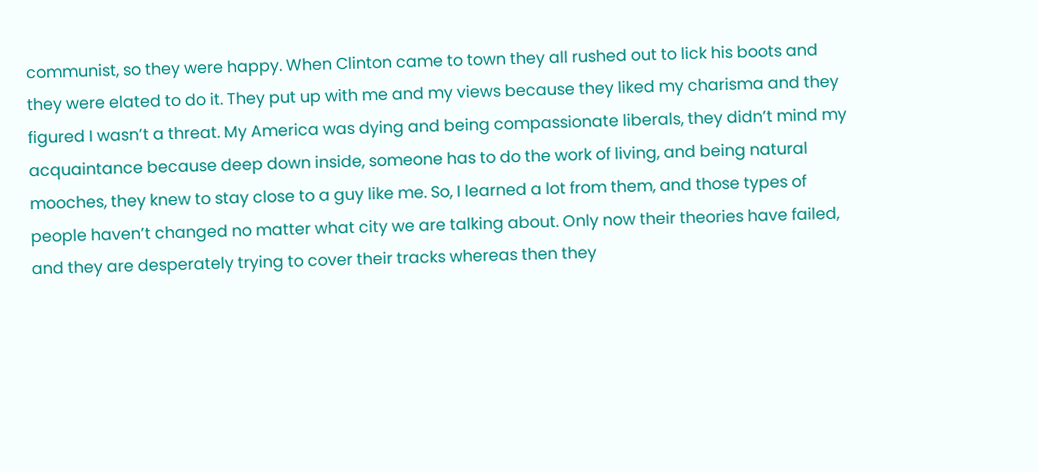communist, so they were happy. When Clinton came to town they all rushed out to lick his boots and they were elated to do it. They put up with me and my views because they liked my charisma and they figured I wasn’t a threat. My America was dying and being compassionate liberals, they didn’t mind my acquaintance because deep down inside, someone has to do the work of living, and being natural mooches, they knew to stay close to a guy like me. So, I learned a lot from them, and those types of people haven’t changed no matter what city we are talking about. Only now their theories have failed, and they are desperately trying to cover their tracks whereas then they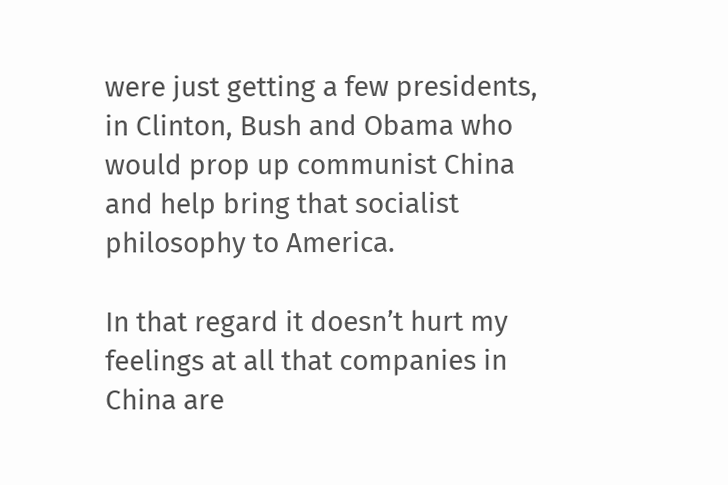were just getting a few presidents, in Clinton, Bush and Obama who would prop up communist China and help bring that socialist philosophy to America.

In that regard it doesn’t hurt my feelings at all that companies in China are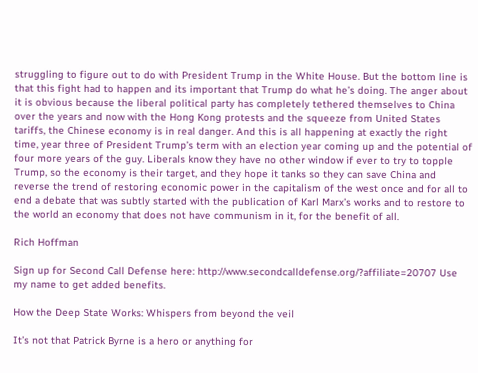struggling to figure out to do with President Trump in the White House. But the bottom line is that this fight had to happen and its important that Trump do what he’s doing. The anger about it is obvious because the liberal political party has completely tethered themselves to China over the years and now with the Hong Kong protests and the squeeze from United States tariffs, the Chinese economy is in real danger. And this is all happening at exactly the right time, year three of President Trump’s term with an election year coming up and the potential of four more years of the guy. Liberals know they have no other window if ever to try to topple Trump, so the economy is their target, and they hope it tanks so they can save China and reverse the trend of restoring economic power in the capitalism of the west once and for all to end a debate that was subtly started with the publication of Karl Marx’s works and to restore to the world an economy that does not have communism in it, for the benefit of all.

Rich Hoffman

Sign up for Second Call Defense here: http://www.secondcalldefense.org/?affiliate=20707 Use my name to get added benefits.

How the Deep State Works: Whispers from beyond the veil

It’s not that Patrick Byrne is a hero or anything for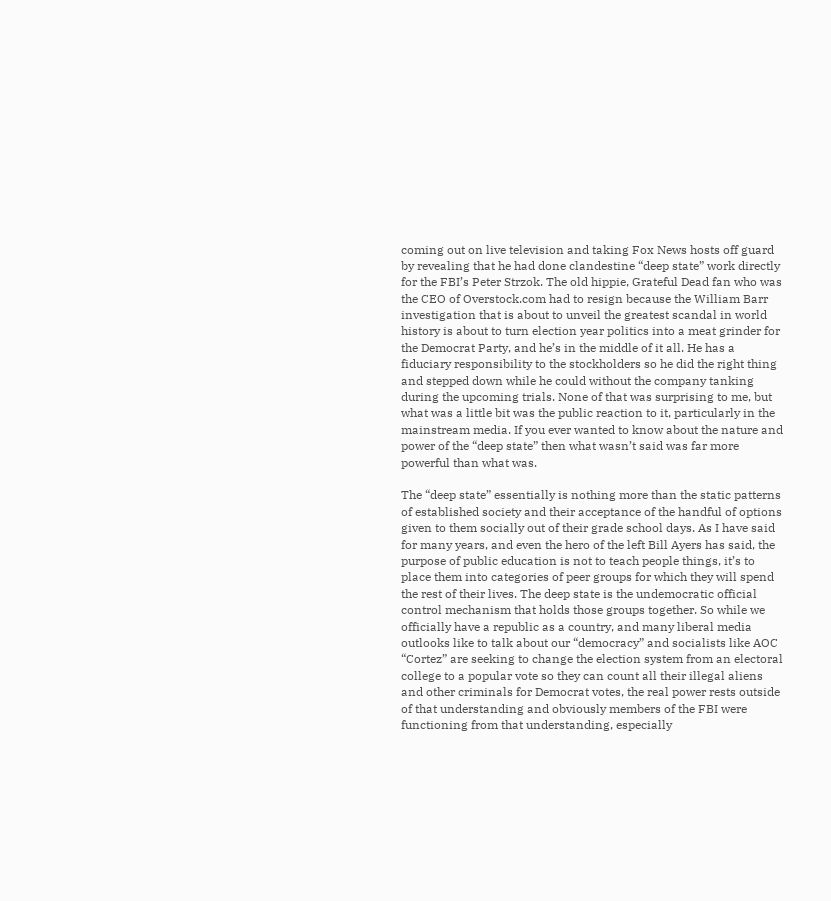coming out on live television and taking Fox News hosts off guard by revealing that he had done clandestine “deep state” work directly for the FBI’s Peter Strzok. The old hippie, Grateful Dead fan who was the CEO of Overstock.com had to resign because the William Barr investigation that is about to unveil the greatest scandal in world history is about to turn election year politics into a meat grinder for the Democrat Party, and he’s in the middle of it all. He has a fiduciary responsibility to the stockholders so he did the right thing and stepped down while he could without the company tanking during the upcoming trials. None of that was surprising to me, but what was a little bit was the public reaction to it, particularly in the mainstream media. If you ever wanted to know about the nature and power of the “deep state” then what wasn’t said was far more powerful than what was.

The “deep state” essentially is nothing more than the static patterns of established society and their acceptance of the handful of options given to them socially out of their grade school days. As I have said for many years, and even the hero of the left Bill Ayers has said, the purpose of public education is not to teach people things, it’s to place them into categories of peer groups for which they will spend the rest of their lives. The deep state is the undemocratic official control mechanism that holds those groups together. So while we officially have a republic as a country, and many liberal media outlooks like to talk about our “democracy” and socialists like AOC “Cortez” are seeking to change the election system from an electoral college to a popular vote so they can count all their illegal aliens and other criminals for Democrat votes, the real power rests outside of that understanding and obviously members of the FBI were functioning from that understanding, especially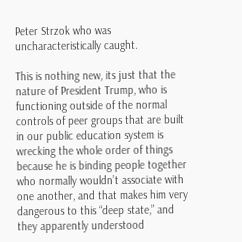Peter Strzok who was uncharacteristically caught.

This is nothing new, its just that the nature of President Trump, who is functioning outside of the normal controls of peer groups that are built in our public education system is wrecking the whole order of things because he is binding people together who normally wouldn’t associate with one another, and that makes him very dangerous to this “deep state,” and they apparently understood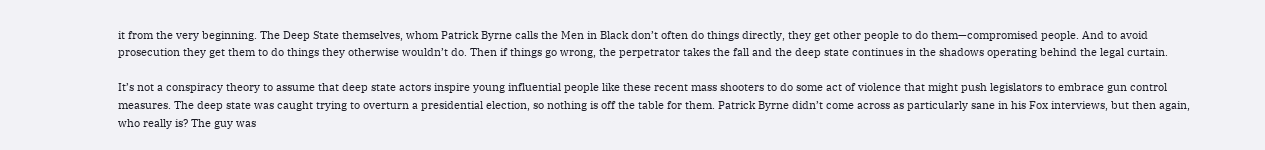it from the very beginning. The Deep State themselves, whom Patrick Byrne calls the Men in Black don’t often do things directly, they get other people to do them—compromised people. And to avoid prosecution they get them to do things they otherwise wouldn’t do. Then if things go wrong, the perpetrator takes the fall and the deep state continues in the shadows operating behind the legal curtain.

It’s not a conspiracy theory to assume that deep state actors inspire young influential people like these recent mass shooters to do some act of violence that might push legislators to embrace gun control measures. The deep state was caught trying to overturn a presidential election, so nothing is off the table for them. Patrick Byrne didn’t come across as particularly sane in his Fox interviews, but then again, who really is? The guy was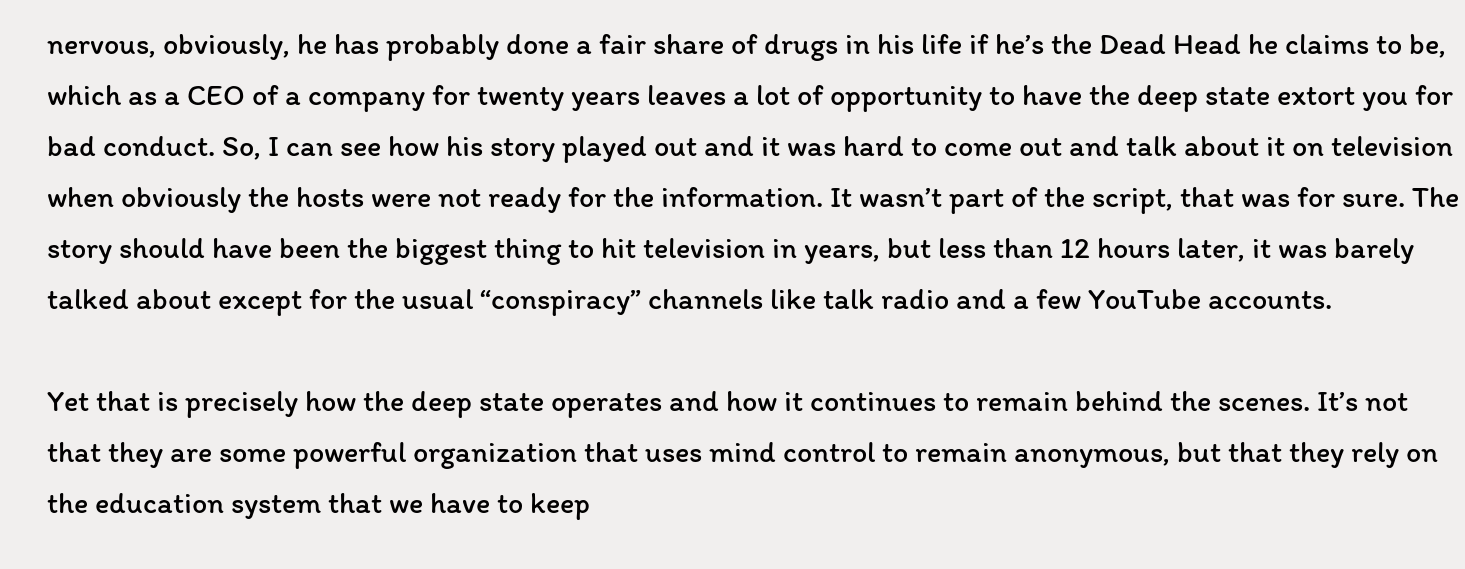nervous, obviously, he has probably done a fair share of drugs in his life if he’s the Dead Head he claims to be, which as a CEO of a company for twenty years leaves a lot of opportunity to have the deep state extort you for bad conduct. So, I can see how his story played out and it was hard to come out and talk about it on television when obviously the hosts were not ready for the information. It wasn’t part of the script, that was for sure. The story should have been the biggest thing to hit television in years, but less than 12 hours later, it was barely talked about except for the usual “conspiracy” channels like talk radio and a few YouTube accounts.

Yet that is precisely how the deep state operates and how it continues to remain behind the scenes. It’s not that they are some powerful organization that uses mind control to remain anonymous, but that they rely on the education system that we have to keep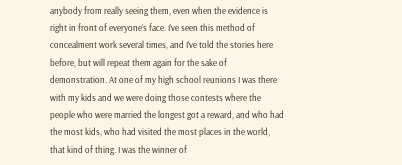anybody from really seeing them, even when the evidence is right in front of everyone’s face. I’ve seen this method of concealment work several times, and I’ve told the stories here before, but will repeat them again for the sake of demonstration. At one of my high school reunions I was there with my kids and we were doing those contests where the people who were married the longest got a reward, and who had the most kids, who had visited the most places in the world, that kind of thing. I was the winner of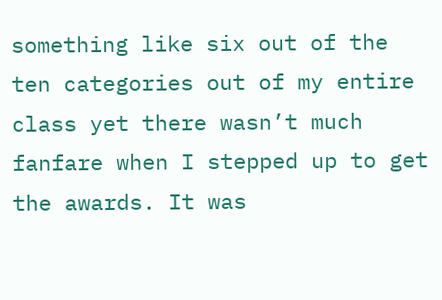something like six out of the ten categories out of my entire class yet there wasn’t much fanfare when I stepped up to get the awards. It was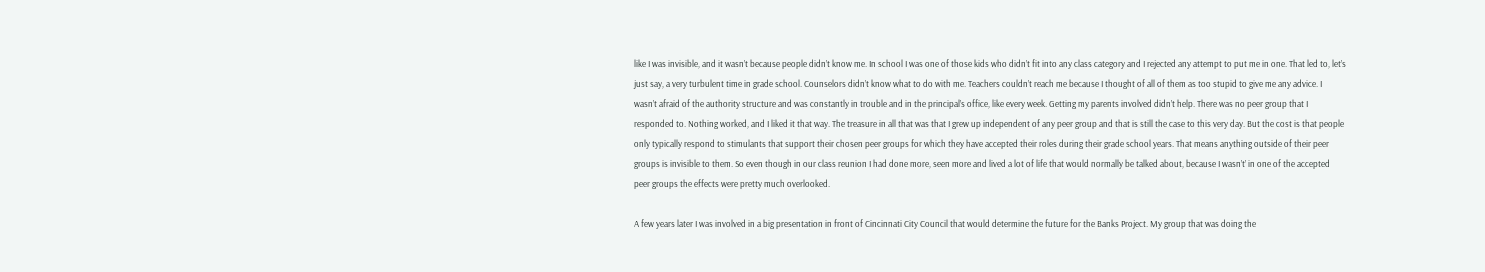like I was invisible, and it wasn’t because people didn’t know me. In school I was one of those kids who didn’t fit into any class category and I rejected any attempt to put me in one. That led to, let’s just say, a very turbulent time in grade school. Counselors didn’t know what to do with me. Teachers couldn’t reach me because I thought of all of them as too stupid to give me any advice. I wasn’t afraid of the authority structure and was constantly in trouble and in the principal’s office, like every week. Getting my parents involved didn’t help. There was no peer group that I responded to. Nothing worked, and I liked it that way. The treasure in all that was that I grew up independent of any peer group and that is still the case to this very day. But the cost is that people only typically respond to stimulants that support their chosen peer groups for which they have accepted their roles during their grade school years. That means anything outside of their peer groups is invisible to them. So even though in our class reunion I had done more, seen more and lived a lot of life that would normally be talked about, because I wasn’t’ in one of the accepted peer groups the effects were pretty much overlooked.

A few years later I was involved in a big presentation in front of Cincinnati City Council that would determine the future for the Banks Project. My group that was doing the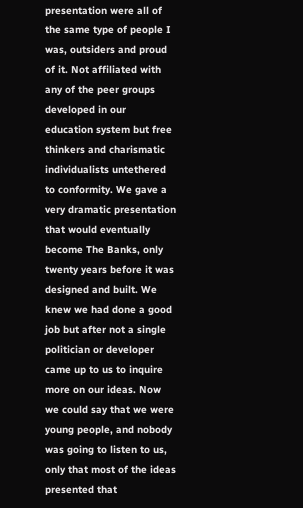presentation were all of the same type of people I was, outsiders and proud of it. Not affiliated with any of the peer groups developed in our education system but free thinkers and charismatic individualists untethered to conformity. We gave a very dramatic presentation that would eventually become The Banks, only twenty years before it was designed and built. We knew we had done a good job but after not a single politician or developer came up to us to inquire more on our ideas. Now we could say that we were young people, and nobody was going to listen to us, only that most of the ideas presented that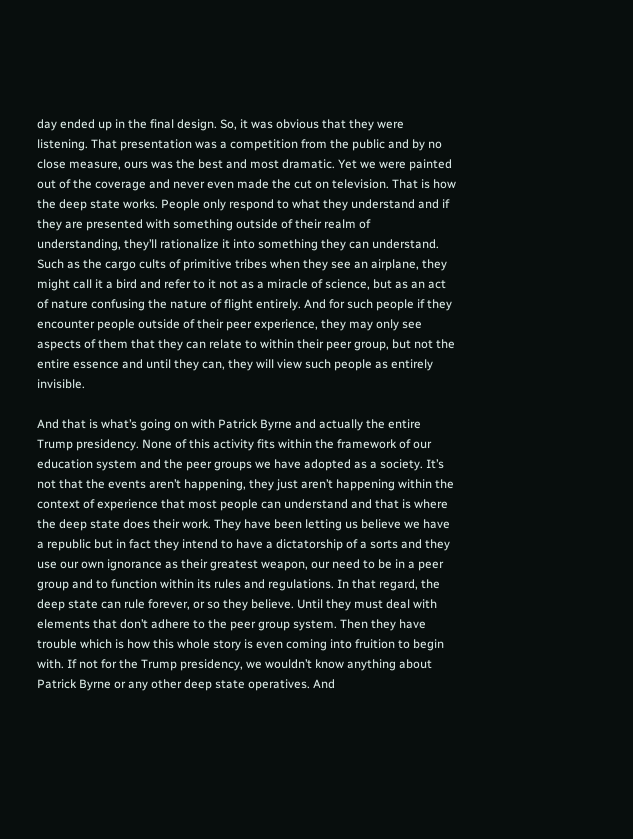day ended up in the final design. So, it was obvious that they were listening. That presentation was a competition from the public and by no close measure, ours was the best and most dramatic. Yet we were painted out of the coverage and never even made the cut on television. That is how the deep state works. People only respond to what they understand and if they are presented with something outside of their realm of understanding, they’ll rationalize it into something they can understand. Such as the cargo cults of primitive tribes when they see an airplane, they might call it a bird and refer to it not as a miracle of science, but as an act of nature confusing the nature of flight entirely. And for such people if they encounter people outside of their peer experience, they may only see aspects of them that they can relate to within their peer group, but not the entire essence and until they can, they will view such people as entirely invisible.

And that is what’s going on with Patrick Byrne and actually the entire Trump presidency. None of this activity fits within the framework of our education system and the peer groups we have adopted as a society. It’s not that the events aren’t happening, they just aren’t happening within the context of experience that most people can understand and that is where the deep state does their work. They have been letting us believe we have a republic but in fact they intend to have a dictatorship of a sorts and they use our own ignorance as their greatest weapon, our need to be in a peer group and to function within its rules and regulations. In that regard, the deep state can rule forever, or so they believe. Until they must deal with elements that don’t adhere to the peer group system. Then they have trouble which is how this whole story is even coming into fruition to begin with. If not for the Trump presidency, we wouldn’t know anything about Patrick Byrne or any other deep state operatives. And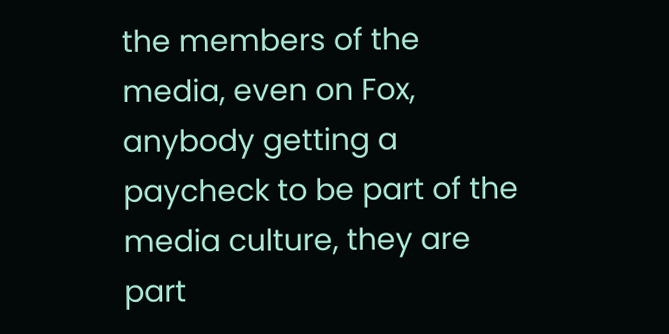the members of the media, even on Fox, anybody getting a paycheck to be part of the media culture, they are part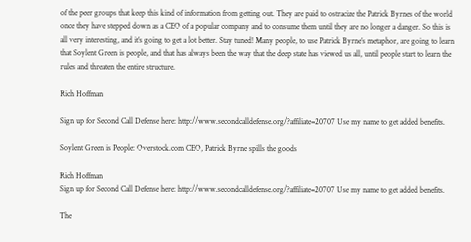of the peer groups that keep this kind of information from getting out. They are paid to ostracize the Patrick Byrnes of the world once they have stepped down as a CEO of a popular company and to consume them until they are no longer a danger. So this is all very interesting, and it’s going to get a lot better. Stay tuned! Many people, to use Patrick Byrne’s metaphor, are going to learn that Soylent Green is people, and that has always been the way that the deep state has viewed us all, until people start to learn the rules and threaten the entire structure.

Rich Hoffman

Sign up for Second Call Defense here: http://www.secondcalldefense.org/?affiliate=20707 Use my name to get added benefits.

Soylent Green is People: Overstock.com CEO, Patrick Byrne spills the goods

Rich Hoffman
Sign up for Second Call Defense here: http://www.secondcalldefense.org/?affiliate=20707 Use my name to get added benefits.

The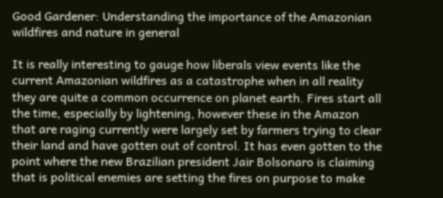Good Gardener: Understanding the importance of the Amazonian wildfires and nature in general

It is really interesting to gauge how liberals view events like the current Amazonian wildfires as a catastrophe when in all reality they are quite a common occurrence on planet earth. Fires start all the time, especially by lightening, however these in the Amazon that are raging currently were largely set by farmers trying to clear their land and have gotten out of control. It has even gotten to the point where the new Brazilian president Jair Bolsonaro is claiming that is political enemies are setting the fires on purpose to make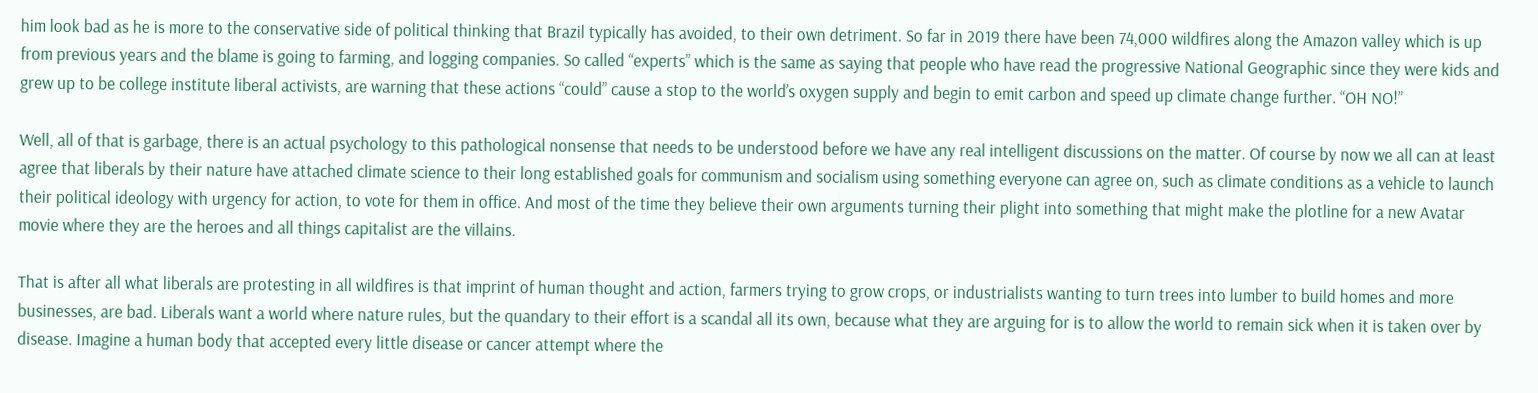him look bad as he is more to the conservative side of political thinking that Brazil typically has avoided, to their own detriment. So far in 2019 there have been 74,000 wildfires along the Amazon valley which is up from previous years and the blame is going to farming, and logging companies. So called “experts” which is the same as saying that people who have read the progressive National Geographic since they were kids and grew up to be college institute liberal activists, are warning that these actions “could” cause a stop to the world’s oxygen supply and begin to emit carbon and speed up climate change further. “OH NO!”

Well, all of that is garbage, there is an actual psychology to this pathological nonsense that needs to be understood before we have any real intelligent discussions on the matter. Of course by now we all can at least agree that liberals by their nature have attached climate science to their long established goals for communism and socialism using something everyone can agree on, such as climate conditions as a vehicle to launch their political ideology with urgency for action, to vote for them in office. And most of the time they believe their own arguments turning their plight into something that might make the plotline for a new Avatar movie where they are the heroes and all things capitalist are the villains.

That is after all what liberals are protesting in all wildfires is that imprint of human thought and action, farmers trying to grow crops, or industrialists wanting to turn trees into lumber to build homes and more businesses, are bad. Liberals want a world where nature rules, but the quandary to their effort is a scandal all its own, because what they are arguing for is to allow the world to remain sick when it is taken over by disease. Imagine a human body that accepted every little disease or cancer attempt where the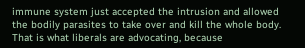immune system just accepted the intrusion and allowed the bodily parasites to take over and kill the whole body. That is what liberals are advocating, because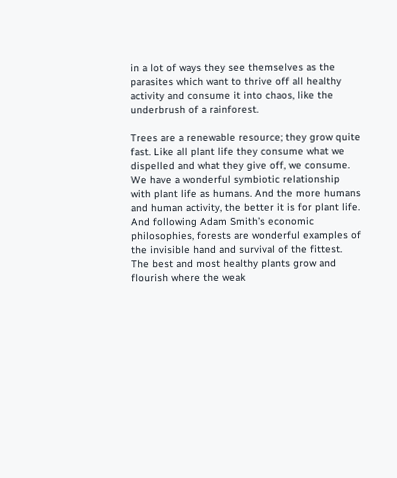in a lot of ways they see themselves as the parasites which want to thrive off all healthy activity and consume it into chaos, like the underbrush of a rainforest.

Trees are a renewable resource; they grow quite fast. Like all plant life they consume what we dispelled and what they give off, we consume. We have a wonderful symbiotic relationship with plant life as humans. And the more humans and human activity, the better it is for plant life. And following Adam Smith’s economic philosophies, forests are wonderful examples of the invisible hand and survival of the fittest. The best and most healthy plants grow and flourish where the weak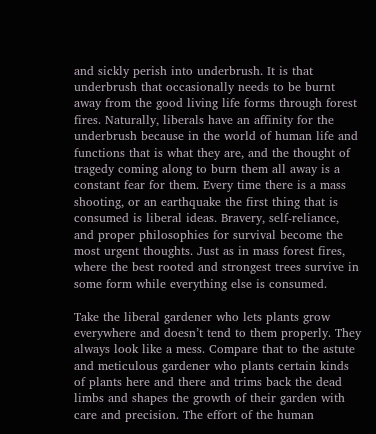and sickly perish into underbrush. It is that underbrush that occasionally needs to be burnt away from the good living life forms through forest fires. Naturally, liberals have an affinity for the underbrush because in the world of human life and functions that is what they are, and the thought of tragedy coming along to burn them all away is a constant fear for them. Every time there is a mass shooting, or an earthquake the first thing that is consumed is liberal ideas. Bravery, self-reliance, and proper philosophies for survival become the most urgent thoughts. Just as in mass forest fires, where the best rooted and strongest trees survive in some form while everything else is consumed.

Take the liberal gardener who lets plants grow everywhere and doesn’t tend to them properly. They always look like a mess. Compare that to the astute and meticulous gardener who plants certain kinds of plants here and there and trims back the dead limbs and shapes the growth of their garden with care and precision. The effort of the human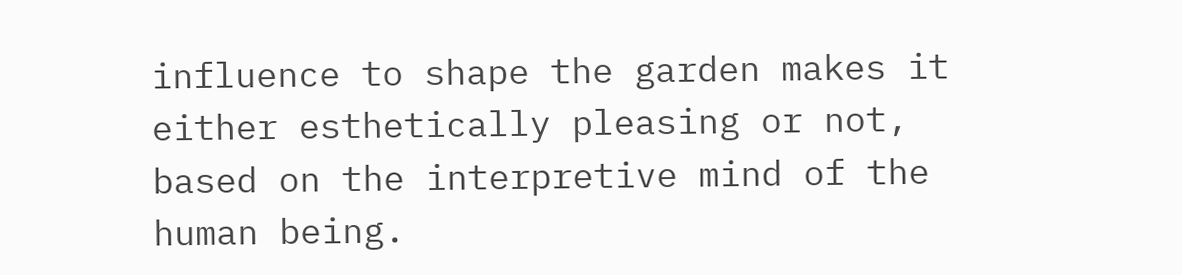influence to shape the garden makes it either esthetically pleasing or not, based on the interpretive mind of the human being.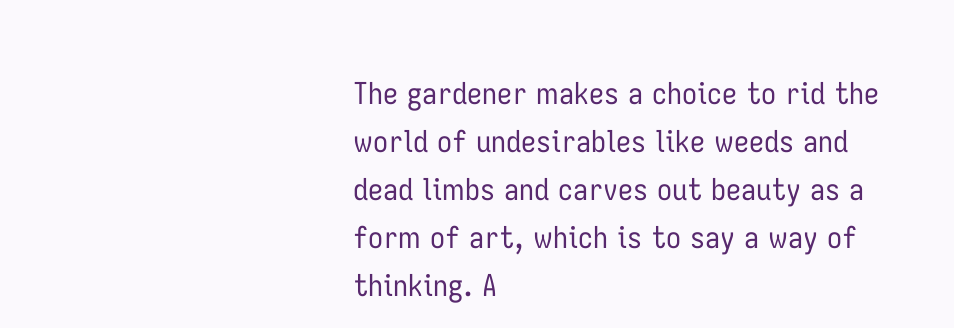The gardener makes a choice to rid the world of undesirables like weeds and dead limbs and carves out beauty as a form of art, which is to say a way of thinking. A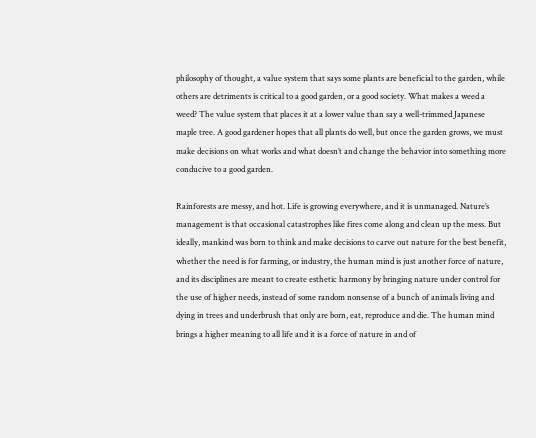philosophy of thought, a value system that says some plants are beneficial to the garden, while others are detriments is critical to a good garden, or a good society. What makes a weed a weed? The value system that places it at a lower value than say a well-trimmed Japanese maple tree. A good gardener hopes that all plants do well, but once the garden grows, we must make decisions on what works and what doesn’t and change the behavior into something more conducive to a good garden.

Rainforests are messy, and hot. Life is growing everywhere, and it is unmanaged. Nature’s management is that occasional catastrophes like fires come along and clean up the mess. But ideally, mankind was born to think and make decisions to carve out nature for the best benefit, whether the need is for farming, or industry, the human mind is just another force of nature, and its disciplines are meant to create esthetic harmony by bringing nature under control for the use of higher needs, instead of some random nonsense of a bunch of animals living and dying in trees and underbrush that only are born, eat, reproduce and die. The human mind brings a higher meaning to all life and it is a force of nature in and of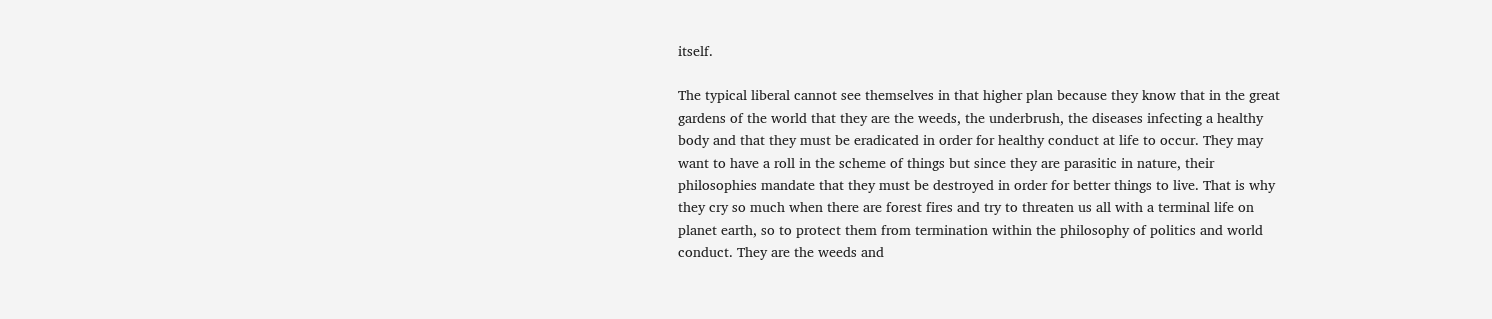itself.

The typical liberal cannot see themselves in that higher plan because they know that in the great gardens of the world that they are the weeds, the underbrush, the diseases infecting a healthy body and that they must be eradicated in order for healthy conduct at life to occur. They may want to have a roll in the scheme of things but since they are parasitic in nature, their philosophies mandate that they must be destroyed in order for better things to live. That is why they cry so much when there are forest fires and try to threaten us all with a terminal life on planet earth, so to protect them from termination within the philosophy of politics and world conduct. They are the weeds and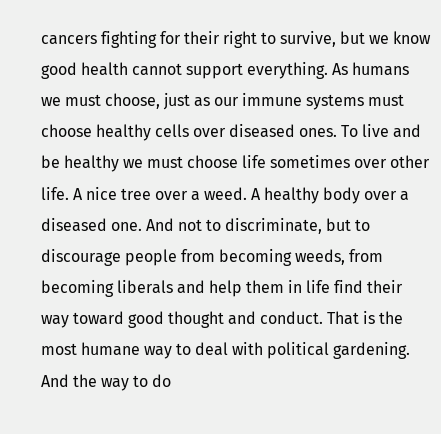cancers fighting for their right to survive, but we know good health cannot support everything. As humans we must choose, just as our immune systems must choose healthy cells over diseased ones. To live and be healthy we must choose life sometimes over other life. A nice tree over a weed. A healthy body over a diseased one. And not to discriminate, but to discourage people from becoming weeds, from becoming liberals and help them in life find their way toward good thought and conduct. That is the most humane way to deal with political gardening. And the way to do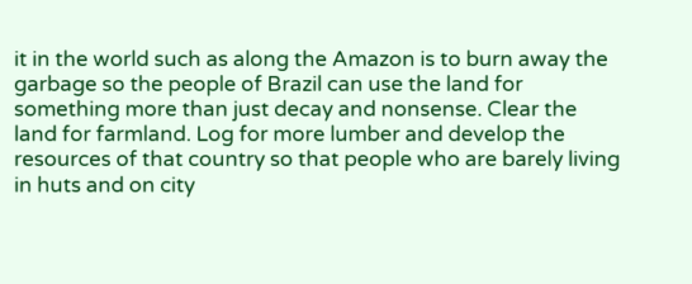it in the world such as along the Amazon is to burn away the garbage so the people of Brazil can use the land for something more than just decay and nonsense. Clear the land for farmland. Log for more lumber and develop the resources of that country so that people who are barely living in huts and on city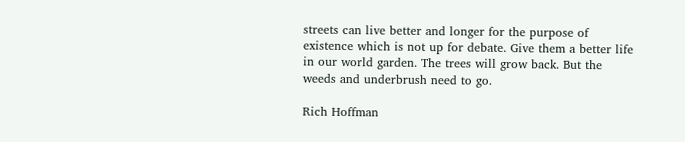streets can live better and longer for the purpose of existence which is not up for debate. Give them a better life in our world garden. The trees will grow back. But the weeds and underbrush need to go.

Rich Hoffman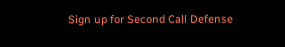Sign up for Second Call Defense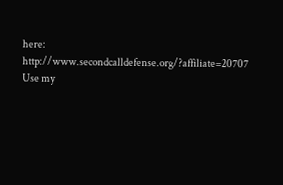here: http://www.secondcalldefense.org/?affiliate=20707 Use my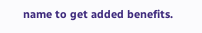name to get added benefits.